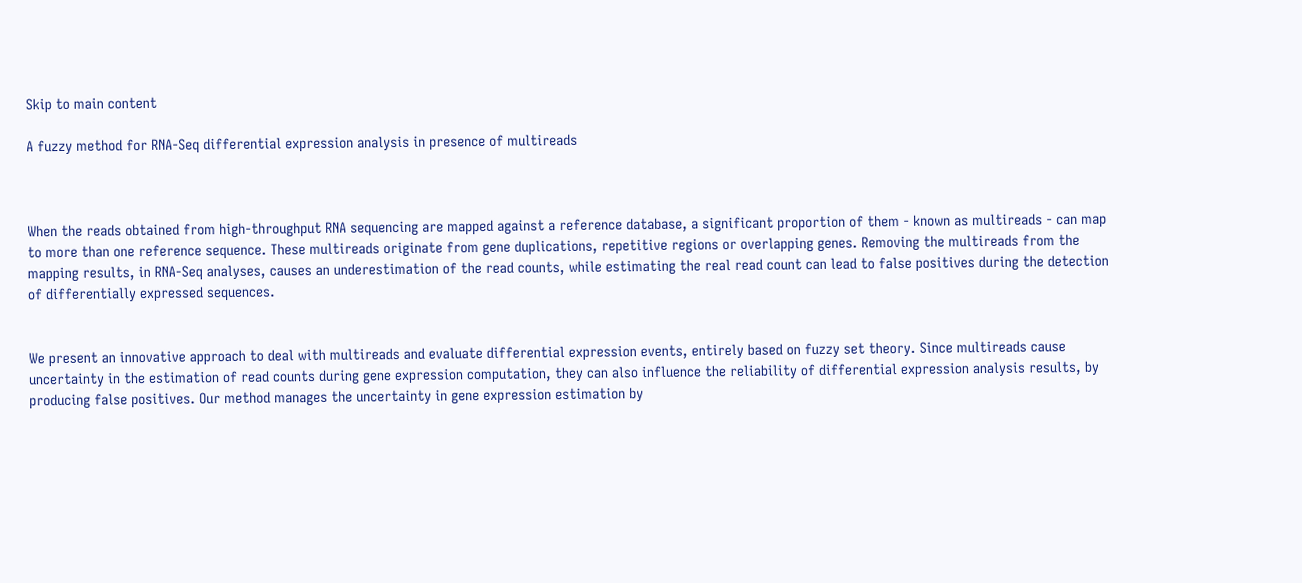Skip to main content

A fuzzy method for RNA-Seq differential expression analysis in presence of multireads



When the reads obtained from high-throughput RNA sequencing are mapped against a reference database, a significant proportion of them - known as multireads - can map to more than one reference sequence. These multireads originate from gene duplications, repetitive regions or overlapping genes. Removing the multireads from the mapping results, in RNA-Seq analyses, causes an underestimation of the read counts, while estimating the real read count can lead to false positives during the detection of differentially expressed sequences.


We present an innovative approach to deal with multireads and evaluate differential expression events, entirely based on fuzzy set theory. Since multireads cause uncertainty in the estimation of read counts during gene expression computation, they can also influence the reliability of differential expression analysis results, by producing false positives. Our method manages the uncertainty in gene expression estimation by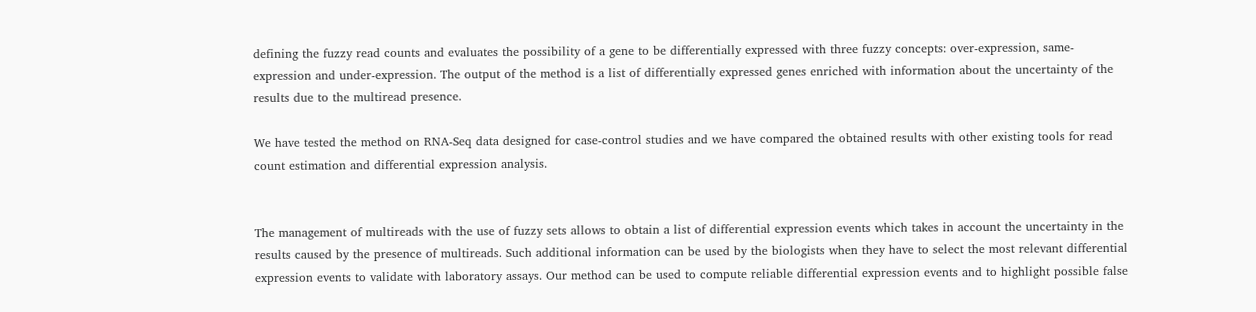defining the fuzzy read counts and evaluates the possibility of a gene to be differentially expressed with three fuzzy concepts: over-expression, same-expression and under-expression. The output of the method is a list of differentially expressed genes enriched with information about the uncertainty of the results due to the multiread presence.

We have tested the method on RNA-Seq data designed for case-control studies and we have compared the obtained results with other existing tools for read count estimation and differential expression analysis.


The management of multireads with the use of fuzzy sets allows to obtain a list of differential expression events which takes in account the uncertainty in the results caused by the presence of multireads. Such additional information can be used by the biologists when they have to select the most relevant differential expression events to validate with laboratory assays. Our method can be used to compute reliable differential expression events and to highlight possible false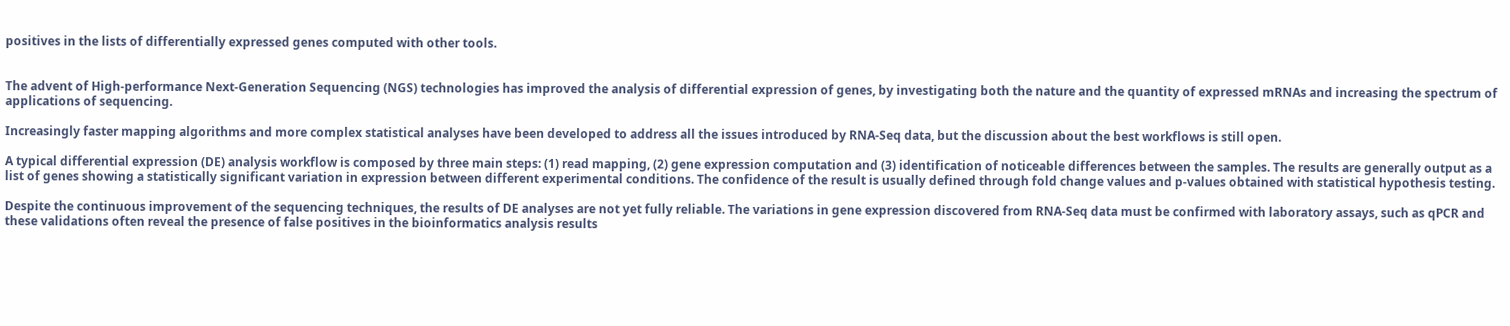positives in the lists of differentially expressed genes computed with other tools.


The advent of High-performance Next-Generation Sequencing (NGS) technologies has improved the analysis of differential expression of genes, by investigating both the nature and the quantity of expressed mRNAs and increasing the spectrum of applications of sequencing.

Increasingly faster mapping algorithms and more complex statistical analyses have been developed to address all the issues introduced by RNA-Seq data, but the discussion about the best workflows is still open.

A typical differential expression (DE) analysis workflow is composed by three main steps: (1) read mapping, (2) gene expression computation and (3) identification of noticeable differences between the samples. The results are generally output as a list of genes showing a statistically significant variation in expression between different experimental conditions. The confidence of the result is usually defined through fold change values and p-values obtained with statistical hypothesis testing.

Despite the continuous improvement of the sequencing techniques, the results of DE analyses are not yet fully reliable. The variations in gene expression discovered from RNA-Seq data must be confirmed with laboratory assays, such as qPCR and these validations often reveal the presence of false positives in the bioinformatics analysis results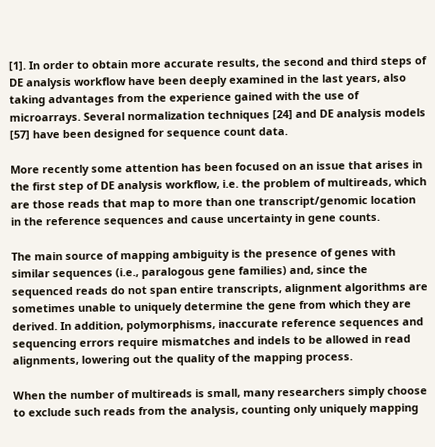[1]. In order to obtain more accurate results, the second and third steps of DE analysis workflow have been deeply examined in the last years, also taking advantages from the experience gained with the use of microarrays. Several normalization techniques [24] and DE analysis models [57] have been designed for sequence count data.

More recently some attention has been focused on an issue that arises in the first step of DE analysis workflow, i.e. the problem of multireads, which are those reads that map to more than one transcript/genomic location in the reference sequences and cause uncertainty in gene counts.

The main source of mapping ambiguity is the presence of genes with similar sequences (i.e., paralogous gene families) and, since the sequenced reads do not span entire transcripts, alignment algorithms are sometimes unable to uniquely determine the gene from which they are derived. In addition, polymorphisms, inaccurate reference sequences and sequencing errors require mismatches and indels to be allowed in read alignments, lowering out the quality of the mapping process.

When the number of multireads is small, many researchers simply choose to exclude such reads from the analysis, counting only uniquely mapping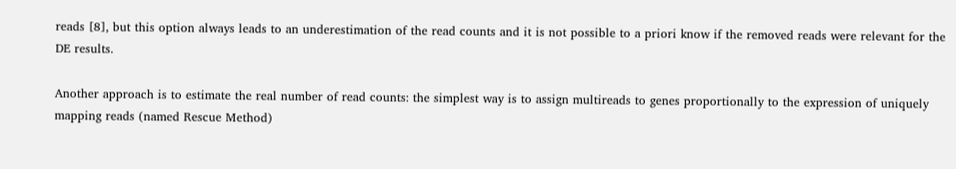reads [8], but this option always leads to an underestimation of the read counts and it is not possible to a priori know if the removed reads were relevant for the DE results.

Another approach is to estimate the real number of read counts: the simplest way is to assign multireads to genes proportionally to the expression of uniquely mapping reads (named Rescue Method)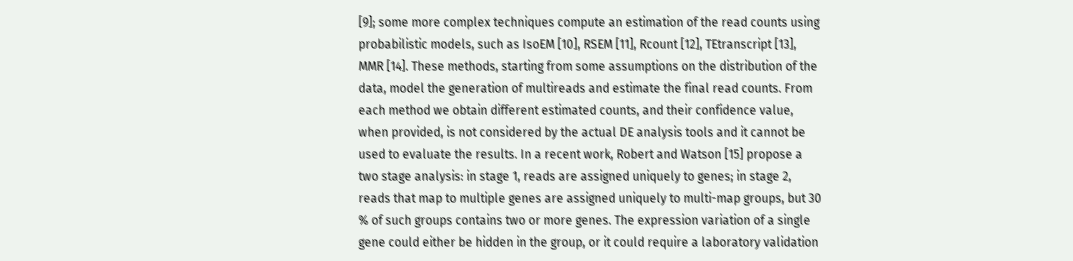[9]; some more complex techniques compute an estimation of the read counts using probabilistic models, such as IsoEM [10], RSEM [11], Rcount [12], TEtranscript [13], MMR [14]. These methods, starting from some assumptions on the distribution of the data, model the generation of multireads and estimate the final read counts. From each method we obtain different estimated counts, and their confidence value, when provided, is not considered by the actual DE analysis tools and it cannot be used to evaluate the results. In a recent work, Robert and Watson [15] propose a two stage analysis: in stage 1, reads are assigned uniquely to genes; in stage 2, reads that map to multiple genes are assigned uniquely to multi-map groups, but 30 % of such groups contains two or more genes. The expression variation of a single gene could either be hidden in the group, or it could require a laboratory validation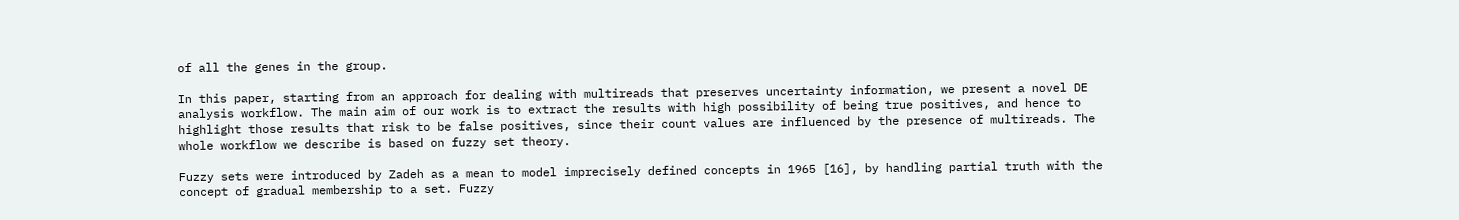of all the genes in the group.

In this paper, starting from an approach for dealing with multireads that preserves uncertainty information, we present a novel DE analysis workflow. The main aim of our work is to extract the results with high possibility of being true positives, and hence to highlight those results that risk to be false positives, since their count values are influenced by the presence of multireads. The whole workflow we describe is based on fuzzy set theory.

Fuzzy sets were introduced by Zadeh as a mean to model imprecisely defined concepts in 1965 [16], by handling partial truth with the concept of gradual membership to a set. Fuzzy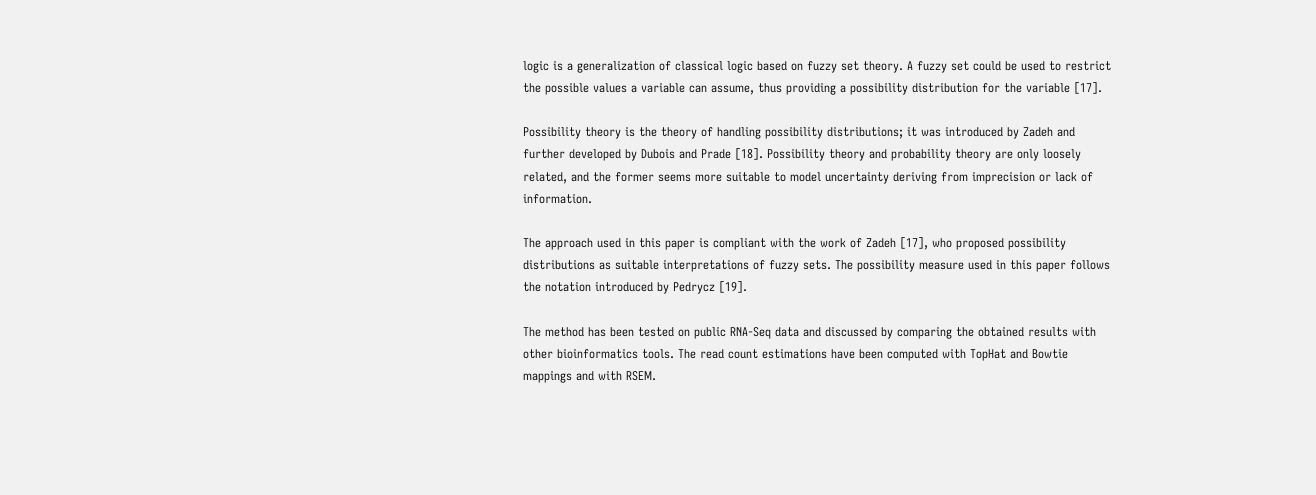logic is a generalization of classical logic based on fuzzy set theory. A fuzzy set could be used to restrict the possible values a variable can assume, thus providing a possibility distribution for the variable [17].

Possibility theory is the theory of handling possibility distributions; it was introduced by Zadeh and further developed by Dubois and Prade [18]. Possibility theory and probability theory are only loosely related, and the former seems more suitable to model uncertainty deriving from imprecision or lack of information.

The approach used in this paper is compliant with the work of Zadeh [17], who proposed possibility distributions as suitable interpretations of fuzzy sets. The possibility measure used in this paper follows the notation introduced by Pedrycz [19].

The method has been tested on public RNA-Seq data and discussed by comparing the obtained results with other bioinformatics tools. The read count estimations have been computed with TopHat and Bowtie mappings and with RSEM.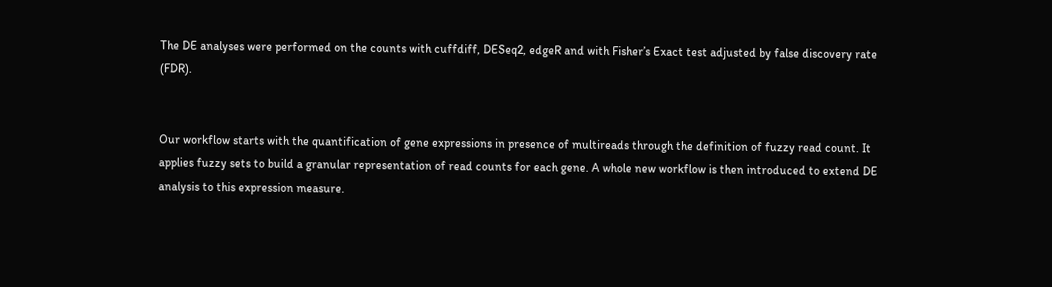The DE analyses were performed on the counts with cuffdiff, DESeq2, edgeR and with Fisher’s Exact test adjusted by false discovery rate (FDR).


Our workflow starts with the quantification of gene expressions in presence of multireads through the definition of fuzzy read count. It applies fuzzy sets to build a granular representation of read counts for each gene. A whole new workflow is then introduced to extend DE analysis to this expression measure.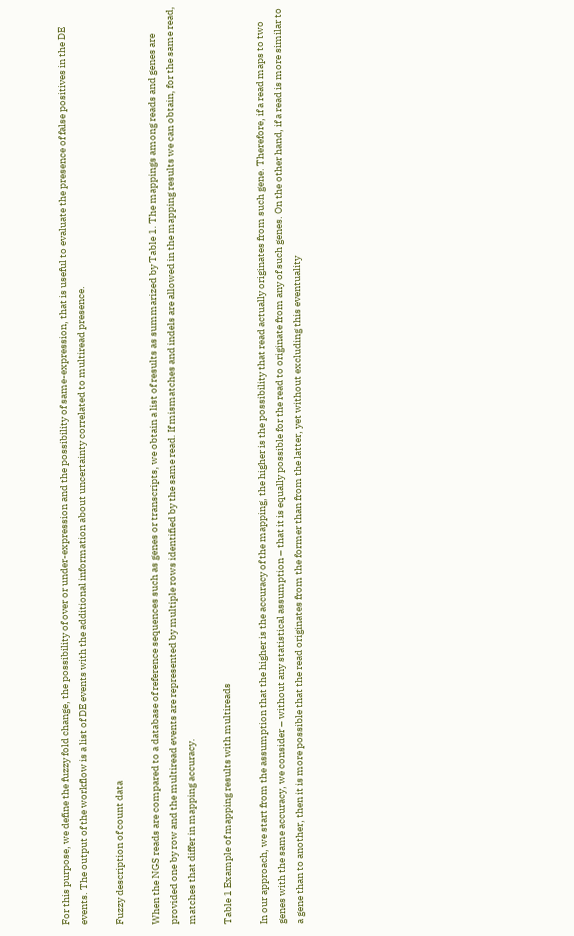For this purpose, we define the fuzzy fold change, the possibility of over or under-expression and the possibility of same-expression, that is useful to evaluate the presence of false positives in the DE events. The output of the workflow is a list of DE events with the additional information about uncertainty correlated to multiread presence.

Fuzzy description of count data

When the NGS reads are compared to a database of reference sequences such as genes or transcripts, we obtain a list of results as summarized by Table 1. The mappings among reads and genes are provided one by row and the multiread events are represented by multiple rows identified by the same read. If mismatches and indels are allowed in the mapping results we can obtain, for the same read, matches that differ in mapping accuracy.

Table 1 Example of mapping results with multireads

In our approach, we start from the assumption that the higher is the accuracy of the mapping, the higher is the possibility that read actually originates from such gene. Therefore, if a read maps to two genes with the same accuracy, we consider – without any statistical assumption – that it is equally possible for the read to originate from any of such genes. On the other hand, if a read is more similar to a gene than to another, then it is more possible that the read originates from the former than from the latter, yet without excluding this eventuality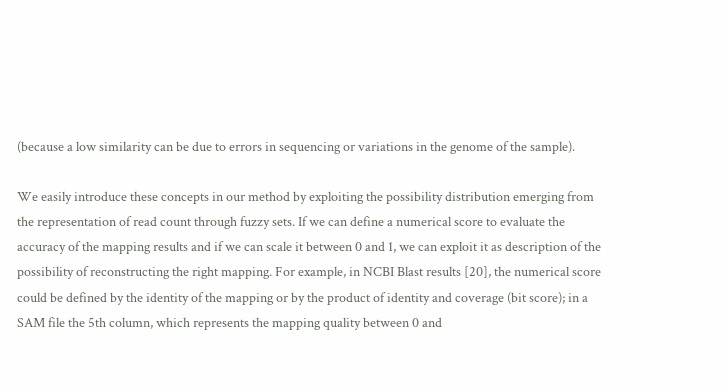(because a low similarity can be due to errors in sequencing or variations in the genome of the sample).

We easily introduce these concepts in our method by exploiting the possibility distribution emerging from the representation of read count through fuzzy sets. If we can define a numerical score to evaluate the accuracy of the mapping results and if we can scale it between 0 and 1, we can exploit it as description of the possibility of reconstructing the right mapping. For example, in NCBI Blast results [20], the numerical score could be defined by the identity of the mapping or by the product of identity and coverage (bit score); in a SAM file the 5th column, which represents the mapping quality between 0 and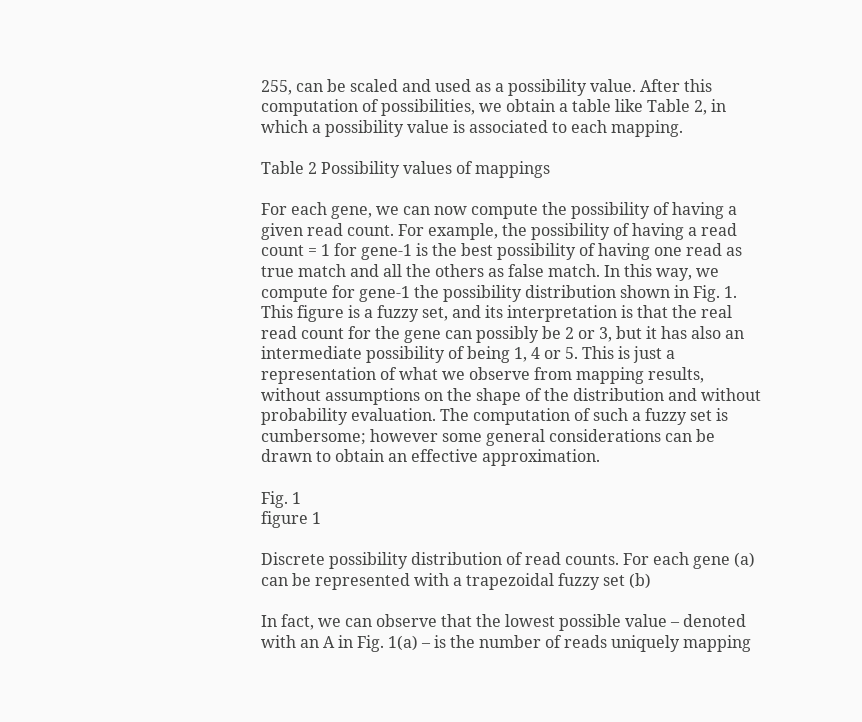255, can be scaled and used as a possibility value. After this computation of possibilities, we obtain a table like Table 2, in which a possibility value is associated to each mapping.

Table 2 Possibility values of mappings

For each gene, we can now compute the possibility of having a given read count. For example, the possibility of having a read count = 1 for gene-1 is the best possibility of having one read as true match and all the others as false match. In this way, we compute for gene-1 the possibility distribution shown in Fig. 1. This figure is a fuzzy set, and its interpretation is that the real read count for the gene can possibly be 2 or 3, but it has also an intermediate possibility of being 1, 4 or 5. This is just a representation of what we observe from mapping results, without assumptions on the shape of the distribution and without probability evaluation. The computation of such a fuzzy set is cumbersome; however some general considerations can be drawn to obtain an effective approximation.

Fig. 1
figure 1

Discrete possibility distribution of read counts. For each gene (a) can be represented with a trapezoidal fuzzy set (b)

In fact, we can observe that the lowest possible value – denoted with an A in Fig. 1(a) – is the number of reads uniquely mapping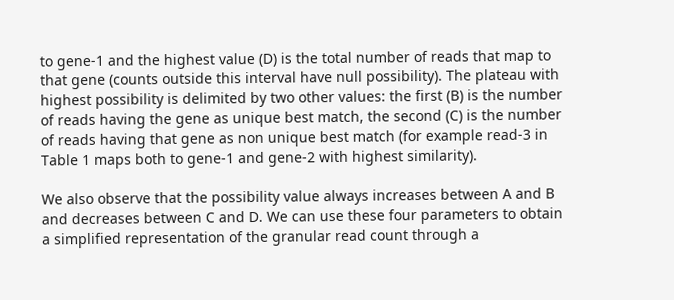to gene-1 and the highest value (D) is the total number of reads that map to that gene (counts outside this interval have null possibility). The plateau with highest possibility is delimited by two other values: the first (B) is the number of reads having the gene as unique best match, the second (C) is the number of reads having that gene as non unique best match (for example read-3 in Table 1 maps both to gene-1 and gene-2 with highest similarity).

We also observe that the possibility value always increases between A and B and decreases between C and D. We can use these four parameters to obtain a simplified representation of the granular read count through a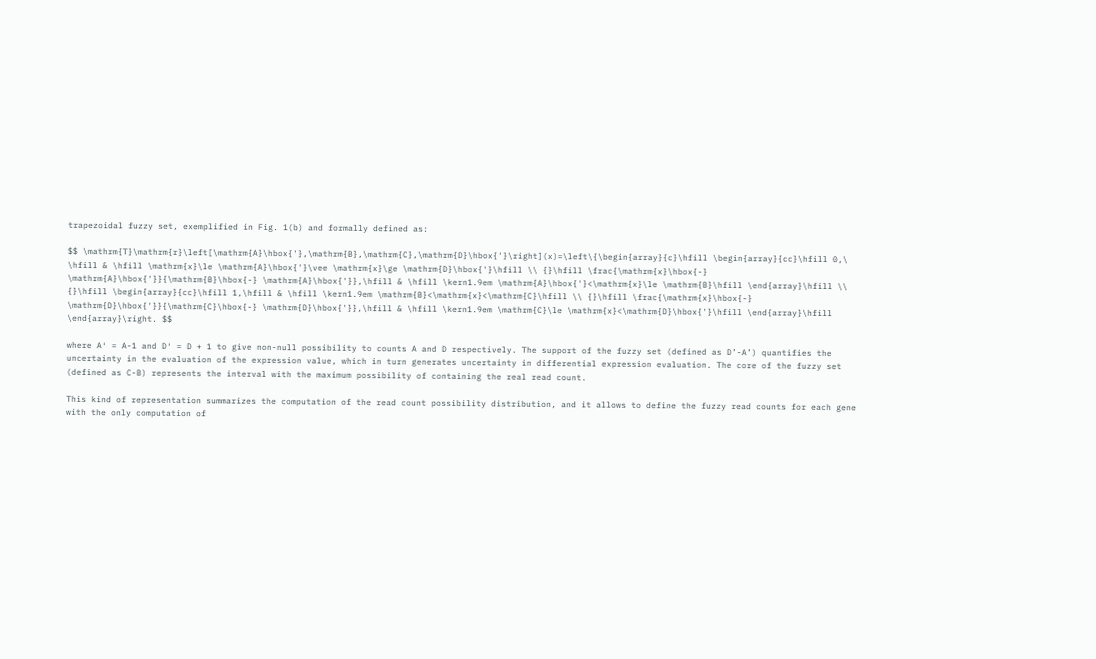trapezoidal fuzzy set, exemplified in Fig. 1(b) and formally defined as:

$$ \mathrm{T}\mathrm{r}\left[\mathrm{A}\hbox{'},\mathrm{B},\mathrm{C},\mathrm{D}\hbox{'}\right](x)=\left\{\begin{array}{c}\hfill \begin{array}{cc}\hfill 0,\ \hfill & \hfill \mathrm{x}\le \mathrm{A}\hbox{'}\vee \mathrm{x}\ge \mathrm{D}\hbox{'}\hfill \\ {}\hfill \frac{\mathrm{x}\hbox{-} \mathrm{A}\hbox{'}}{\mathrm{B}\hbox{-} \mathrm{A}\hbox{'}},\hfill & \hfill \kern1.9em \mathrm{A}\hbox{'}<\mathrm{x}\le \mathrm{B}\hfill \end{array}\hfill \\ {}\hfill \begin{array}{cc}\hfill 1,\hfill & \hfill \kern1.9em \mathrm{B}<\mathrm{x}<\mathrm{C}\hfill \\ {}\hfill \frac{\mathrm{x}\hbox{-} \mathrm{D}\hbox{'}}{\mathrm{C}\hbox{-} \mathrm{D}\hbox{'}},\hfill & \hfill \kern1.9em \mathrm{C}\le \mathrm{x}<\mathrm{D}\hbox{'}\hfill \end{array}\hfill \end{array}\right. $$

where A′ = A-1 and D′ = D + 1 to give non-null possibility to counts A and D respectively. The support of the fuzzy set (defined as D’-A’) quantifies the uncertainty in the evaluation of the expression value, which in turn generates uncertainty in differential expression evaluation. The core of the fuzzy set (defined as C-B) represents the interval with the maximum possibility of containing the real read count.

This kind of representation summarizes the computation of the read count possibility distribution, and it allows to define the fuzzy read counts for each gene with the only computation of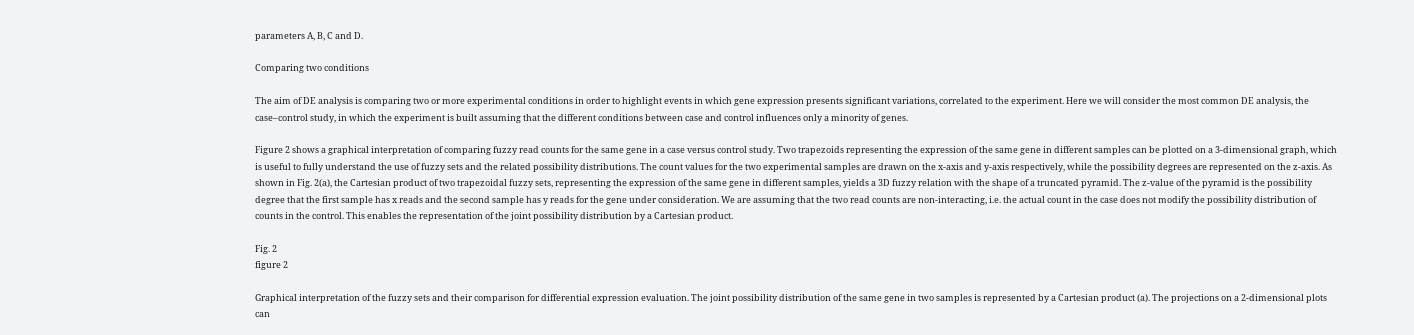parameters A, B, C and D.

Comparing two conditions

The aim of DE analysis is comparing two or more experimental conditions in order to highlight events in which gene expression presents significant variations, correlated to the experiment. Here we will consider the most common DE analysis, the case–control study, in which the experiment is built assuming that the different conditions between case and control influences only a minority of genes.

Figure 2 shows a graphical interpretation of comparing fuzzy read counts for the same gene in a case versus control study. Two trapezoids representing the expression of the same gene in different samples can be plotted on a 3-dimensional graph, which is useful to fully understand the use of fuzzy sets and the related possibility distributions. The count values for the two experimental samples are drawn on the x-axis and y-axis respectively, while the possibility degrees are represented on the z-axis. As shown in Fig. 2(a), the Cartesian product of two trapezoidal fuzzy sets, representing the expression of the same gene in different samples, yields a 3D fuzzy relation with the shape of a truncated pyramid. The z-value of the pyramid is the possibility degree that the first sample has x reads and the second sample has y reads for the gene under consideration. We are assuming that the two read counts are non-interacting, i.e. the actual count in the case does not modify the possibility distribution of counts in the control. This enables the representation of the joint possibility distribution by a Cartesian product.

Fig. 2
figure 2

Graphical interpretation of the fuzzy sets and their comparison for differential expression evaluation. The joint possibility distribution of the same gene in two samples is represented by a Cartesian product (a). The projections on a 2-dimensional plots can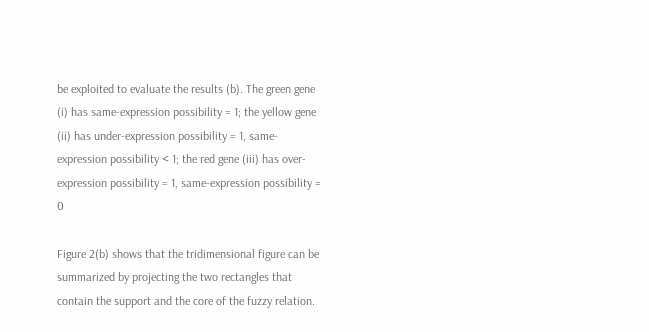be exploited to evaluate the results (b). The green gene (i) has same-expression possibility = 1; the yellow gene (ii) has under-expression possibility = 1, same-expression possibility < 1; the red gene (iii) has over-expression possibility = 1, same-expression possibility = 0

Figure 2(b) shows that the tridimensional figure can be summarized by projecting the two rectangles that contain the support and the core of the fuzzy relation.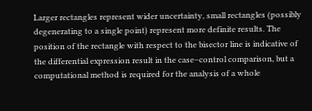Larger rectangles represent wider uncertainty, small rectangles (possibly degenerating to a single point) represent more definite results. The position of the rectangle with respect to the bisector line is indicative of the differential expression result in the case–control comparison, but a computational method is required for the analysis of a whole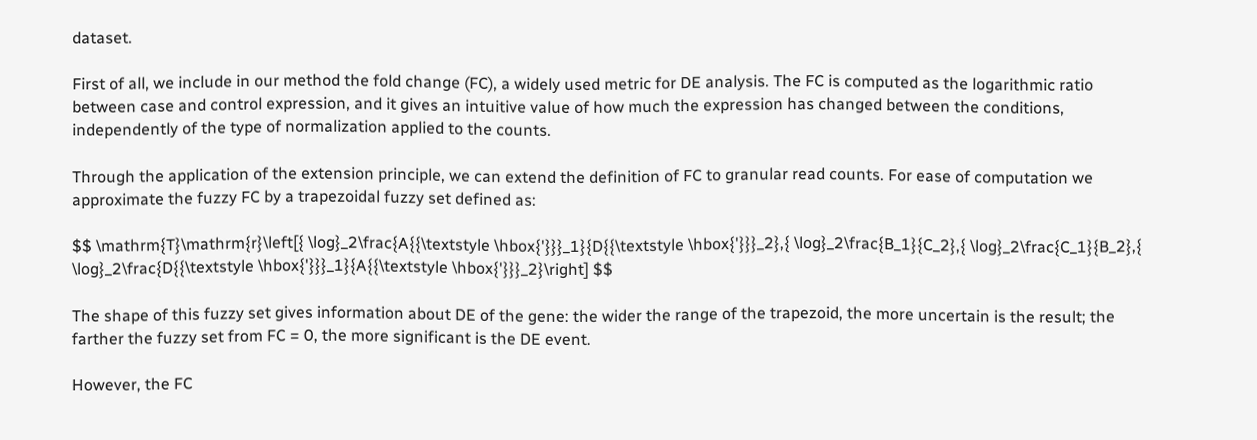dataset.

First of all, we include in our method the fold change (FC), a widely used metric for DE analysis. The FC is computed as the logarithmic ratio between case and control expression, and it gives an intuitive value of how much the expression has changed between the conditions, independently of the type of normalization applied to the counts.

Through the application of the extension principle, we can extend the definition of FC to granular read counts. For ease of computation we approximate the fuzzy FC by a trapezoidal fuzzy set defined as:

$$ \mathrm{T}\mathrm{r}\left[{ \log}_2\frac{A{{\textstyle \hbox{'}}}_1}{D{{\textstyle \hbox{'}}}_2},{ \log}_2\frac{B_1}{C_2},{ \log}_2\frac{C_1}{B_2},{ \log}_2\frac{D{{\textstyle \hbox{'}}}_1}{A{{\textstyle \hbox{'}}}_2}\right] $$

The shape of this fuzzy set gives information about DE of the gene: the wider the range of the trapezoid, the more uncertain is the result; the farther the fuzzy set from FC = 0, the more significant is the DE event.

However, the FC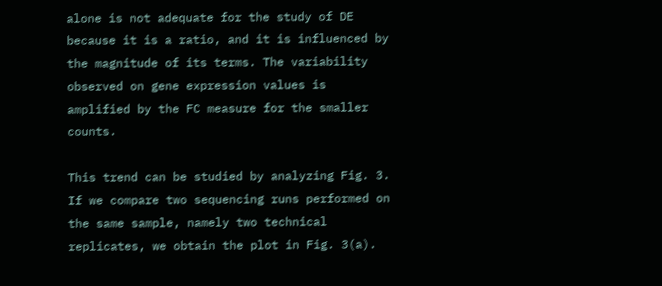alone is not adequate for the study of DE because it is a ratio, and it is influenced by the magnitude of its terms. The variability observed on gene expression values is amplified by the FC measure for the smaller counts.

This trend can be studied by analyzing Fig. 3. If we compare two sequencing runs performed on the same sample, namely two technical replicates, we obtain the plot in Fig. 3(a).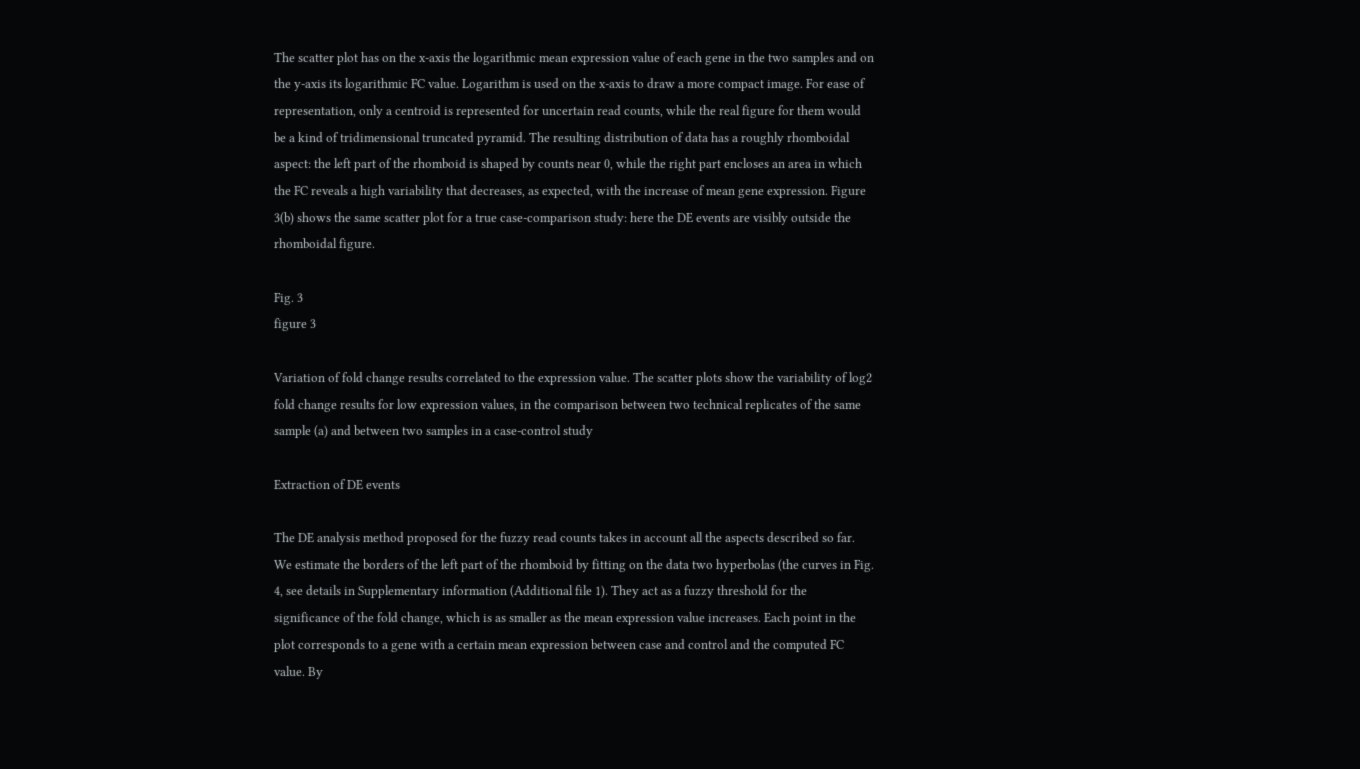The scatter plot has on the x-axis the logarithmic mean expression value of each gene in the two samples and on the y-axis its logarithmic FC value. Logarithm is used on the x-axis to draw a more compact image. For ease of representation, only a centroid is represented for uncertain read counts, while the real figure for them would be a kind of tridimensional truncated pyramid. The resulting distribution of data has a roughly rhomboidal aspect: the left part of the rhomboid is shaped by counts near 0, while the right part encloses an area in which the FC reveals a high variability that decreases, as expected, with the increase of mean gene expression. Figure 3(b) shows the same scatter plot for a true case-comparison study: here the DE events are visibly outside the rhomboidal figure.

Fig. 3
figure 3

Variation of fold change results correlated to the expression value. The scatter plots show the variability of log2 fold change results for low expression values, in the comparison between two technical replicates of the same sample (a) and between two samples in a case-control study

Extraction of DE events

The DE analysis method proposed for the fuzzy read counts takes in account all the aspects described so far. We estimate the borders of the left part of the rhomboid by fitting on the data two hyperbolas (the curves in Fig. 4, see details in Supplementary information (Additional file 1). They act as a fuzzy threshold for the significance of the fold change, which is as smaller as the mean expression value increases. Each point in the plot corresponds to a gene with a certain mean expression between case and control and the computed FC value. By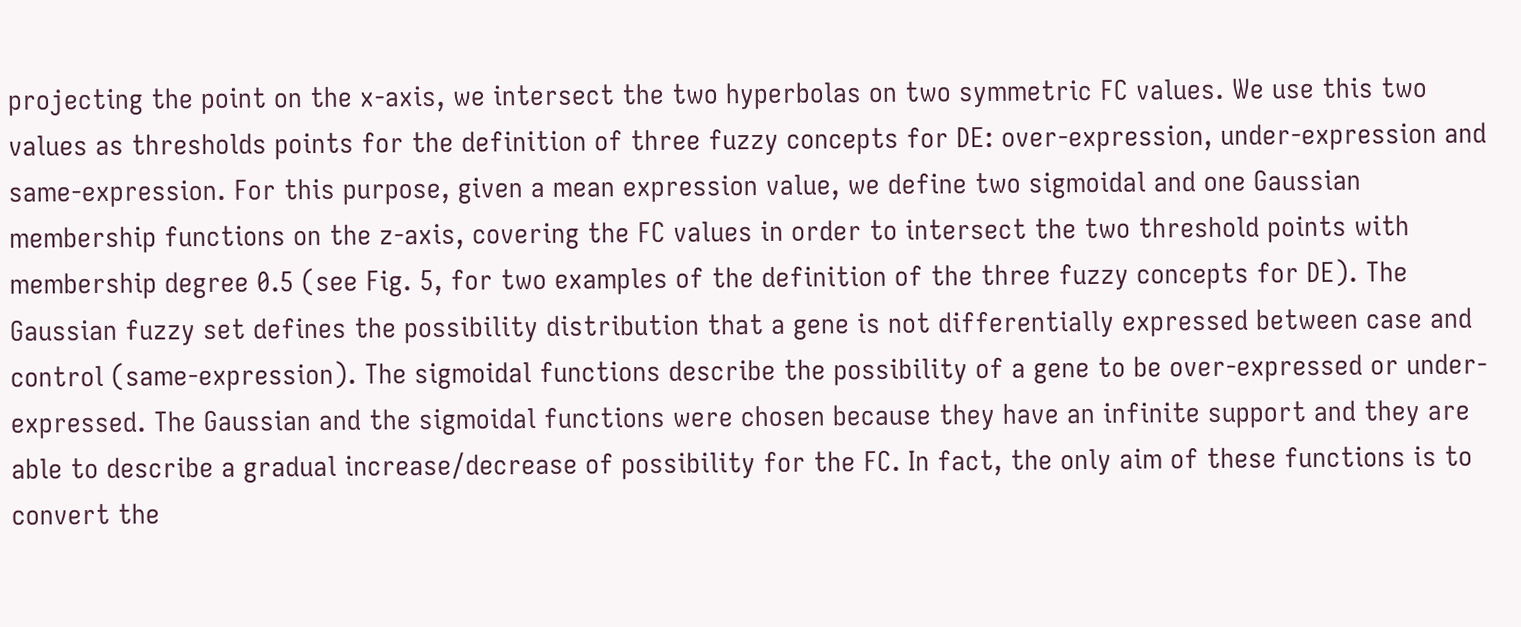projecting the point on the x-axis, we intersect the two hyperbolas on two symmetric FC values. We use this two values as thresholds points for the definition of three fuzzy concepts for DE: over-expression, under-expression and same-expression. For this purpose, given a mean expression value, we define two sigmoidal and one Gaussian membership functions on the z-axis, covering the FC values in order to intersect the two threshold points with membership degree 0.5 (see Fig. 5, for two examples of the definition of the three fuzzy concepts for DE). The Gaussian fuzzy set defines the possibility distribution that a gene is not differentially expressed between case and control (same-expression). The sigmoidal functions describe the possibility of a gene to be over-expressed or under-expressed. The Gaussian and the sigmoidal functions were chosen because they have an infinite support and they are able to describe a gradual increase/decrease of possibility for the FC. In fact, the only aim of these functions is to convert the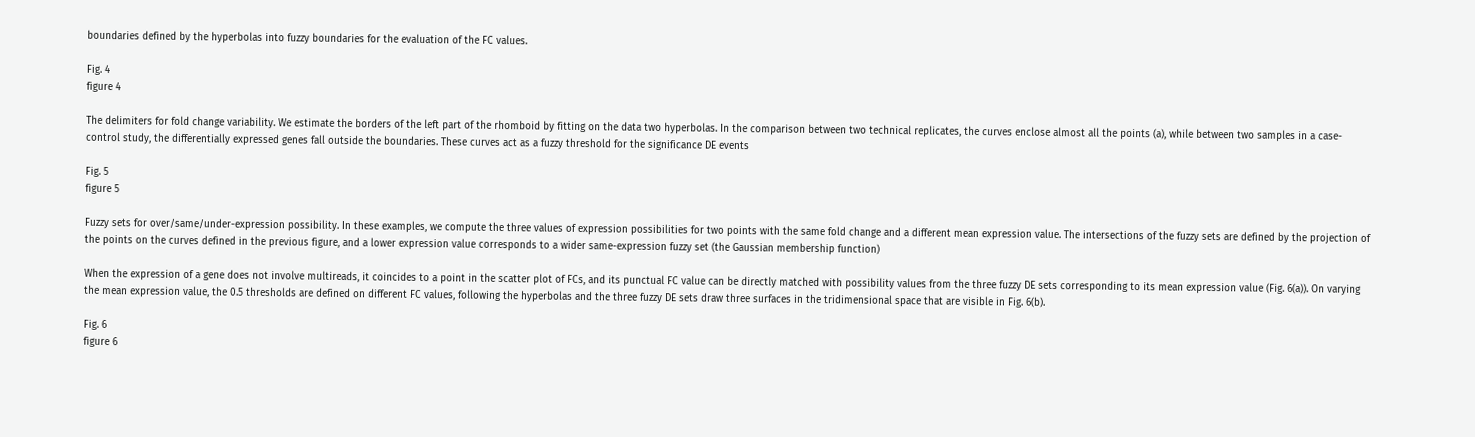boundaries defined by the hyperbolas into fuzzy boundaries for the evaluation of the FC values.

Fig. 4
figure 4

The delimiters for fold change variability. We estimate the borders of the left part of the rhomboid by fitting on the data two hyperbolas. In the comparison between two technical replicates, the curves enclose almost all the points (a), while between two samples in a case-control study, the differentially expressed genes fall outside the boundaries. These curves act as a fuzzy threshold for the significance DE events

Fig. 5
figure 5

Fuzzy sets for over/same/under-expression possibility. In these examples, we compute the three values of expression possibilities for two points with the same fold change and a different mean expression value. The intersections of the fuzzy sets are defined by the projection of the points on the curves defined in the previous figure, and a lower expression value corresponds to a wider same-expression fuzzy set (the Gaussian membership function)

When the expression of a gene does not involve multireads, it coincides to a point in the scatter plot of FCs, and its punctual FC value can be directly matched with possibility values from the three fuzzy DE sets corresponding to its mean expression value (Fig. 6(a)). On varying the mean expression value, the 0.5 thresholds are defined on different FC values, following the hyperbolas and the three fuzzy DE sets draw three surfaces in the tridimensional space that are visible in Fig. 6(b).

Fig. 6
figure 6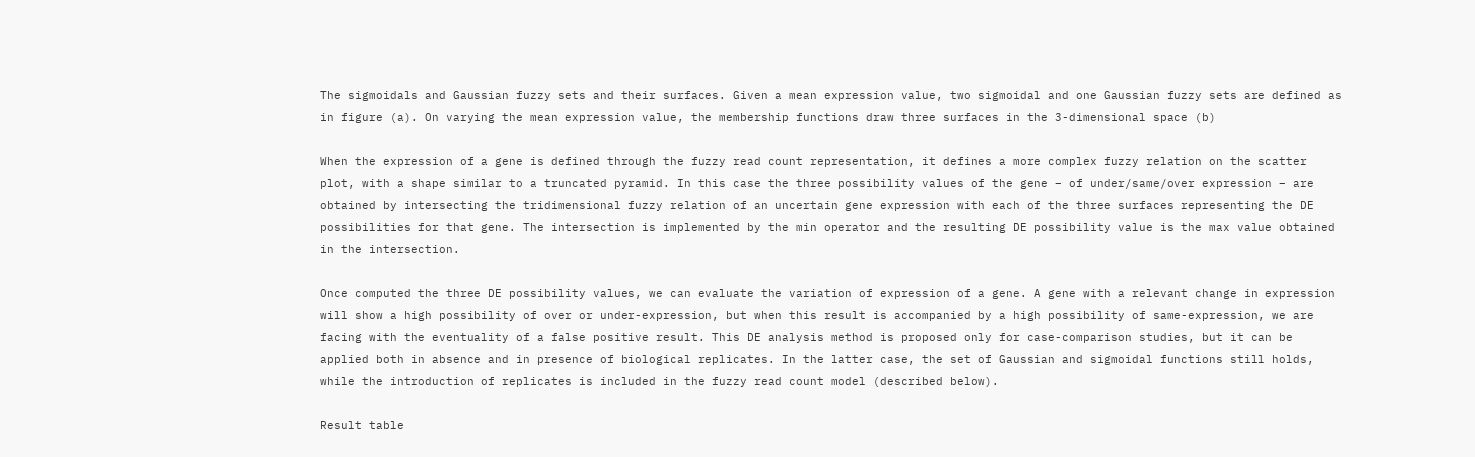The sigmoidals and Gaussian fuzzy sets and their surfaces. Given a mean expression value, two sigmoidal and one Gaussian fuzzy sets are defined as in figure (a). On varying the mean expression value, the membership functions draw three surfaces in the 3-dimensional space (b)

When the expression of a gene is defined through the fuzzy read count representation, it defines a more complex fuzzy relation on the scatter plot, with a shape similar to a truncated pyramid. In this case the three possibility values of the gene – of under/same/over expression – are obtained by intersecting the tridimensional fuzzy relation of an uncertain gene expression with each of the three surfaces representing the DE possibilities for that gene. The intersection is implemented by the min operator and the resulting DE possibility value is the max value obtained in the intersection.

Once computed the three DE possibility values, we can evaluate the variation of expression of a gene. A gene with a relevant change in expression will show a high possibility of over or under-expression, but when this result is accompanied by a high possibility of same-expression, we are facing with the eventuality of a false positive result. This DE analysis method is proposed only for case-comparison studies, but it can be applied both in absence and in presence of biological replicates. In the latter case, the set of Gaussian and sigmoidal functions still holds, while the introduction of replicates is included in the fuzzy read count model (described below).

Result table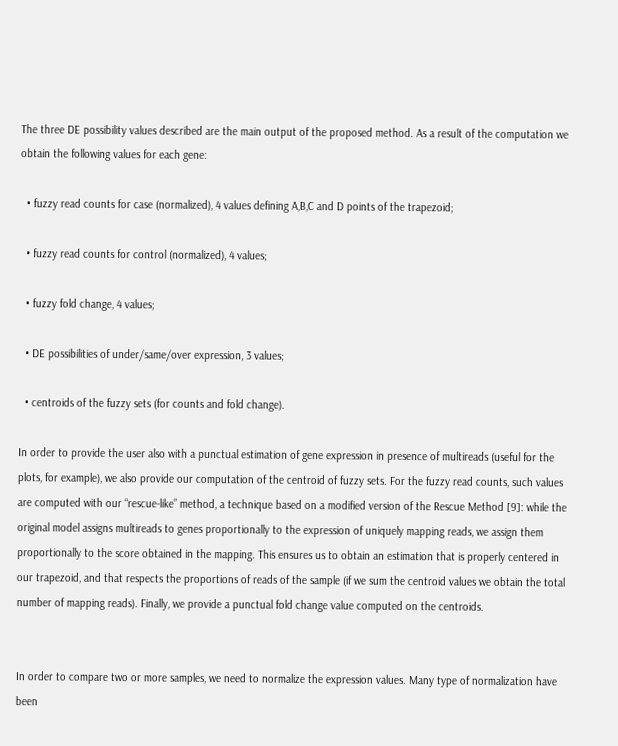The three DE possibility values described are the main output of the proposed method. As a result of the computation we obtain the following values for each gene:

  • fuzzy read counts for case (normalized), 4 values defining A,B,C and D points of the trapezoid;

  • fuzzy read counts for control (normalized), 4 values;

  • fuzzy fold change, 4 values;

  • DE possibilities of under/same/over expression, 3 values;

  • centroids of the fuzzy sets (for counts and fold change).

In order to provide the user also with a punctual estimation of gene expression in presence of multireads (useful for the plots, for example), we also provide our computation of the centroid of fuzzy sets. For the fuzzy read counts, such values are computed with our “rescue-like” method, a technique based on a modified version of the Rescue Method [9]: while the original model assigns multireads to genes proportionally to the expression of uniquely mapping reads, we assign them proportionally to the score obtained in the mapping. This ensures us to obtain an estimation that is properly centered in our trapezoid, and that respects the proportions of reads of the sample (if we sum the centroid values we obtain the total number of mapping reads). Finally, we provide a punctual fold change value computed on the centroids.


In order to compare two or more samples, we need to normalize the expression values. Many type of normalization have been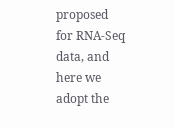proposed for RNA-Seq data, and here we adopt the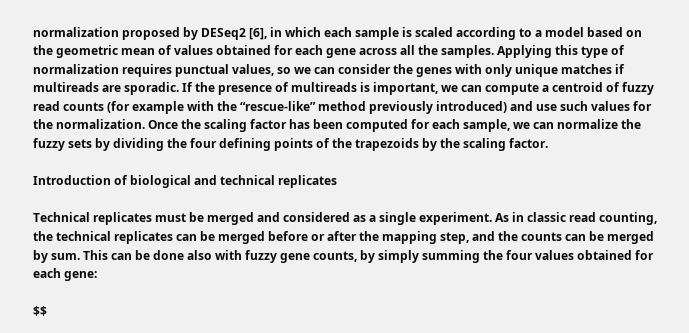normalization proposed by DESeq2 [6], in which each sample is scaled according to a model based on the geometric mean of values obtained for each gene across all the samples. Applying this type of normalization requires punctual values, so we can consider the genes with only unique matches if multireads are sporadic. If the presence of multireads is important, we can compute a centroid of fuzzy read counts (for example with the “rescue-like” method previously introduced) and use such values for the normalization. Once the scaling factor has been computed for each sample, we can normalize the fuzzy sets by dividing the four defining points of the trapezoids by the scaling factor.

Introduction of biological and technical replicates

Technical replicates must be merged and considered as a single experiment. As in classic read counting, the technical replicates can be merged before or after the mapping step, and the counts can be merged by sum. This can be done also with fuzzy gene counts, by simply summing the four values obtained for each gene:

$$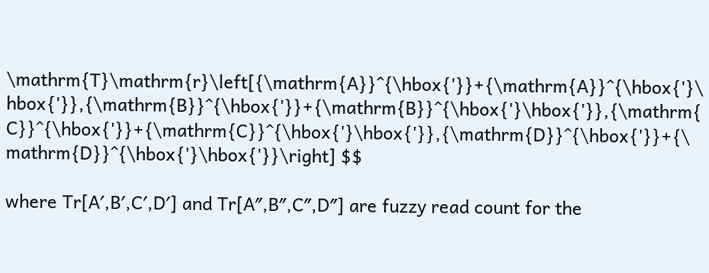\mathrm{T}\mathrm{r}\left[{\mathrm{A}}^{\hbox{'}}+{\mathrm{A}}^{\hbox{'}\hbox{'}},{\mathrm{B}}^{\hbox{'}}+{\mathrm{B}}^{\hbox{'}\hbox{'}},{\mathrm{C}}^{\hbox{'}}+{\mathrm{C}}^{\hbox{'}\hbox{'}},{\mathrm{D}}^{\hbox{'}}+{\mathrm{D}}^{\hbox{'}\hbox{'}}\right] $$

where Tr[A′,B′,C′,D′] and Tr[A″,B″,C″,D″] are fuzzy read count for the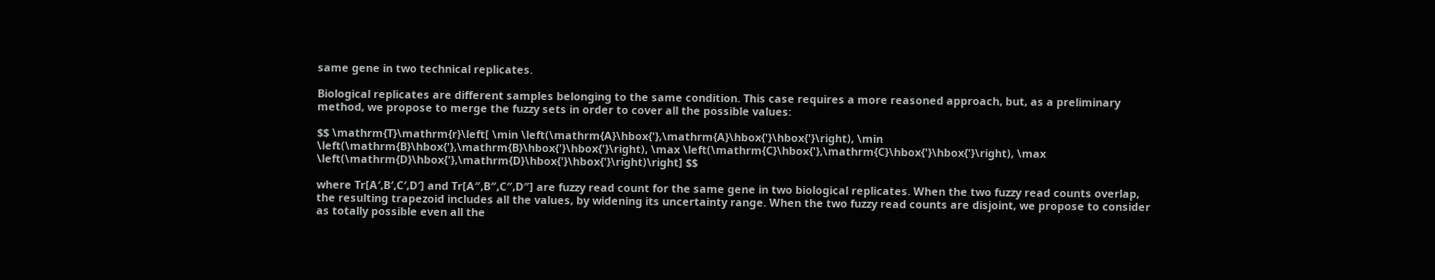same gene in two technical replicates.

Biological replicates are different samples belonging to the same condition. This case requires a more reasoned approach, but, as a preliminary method, we propose to merge the fuzzy sets in order to cover all the possible values:

$$ \mathrm{T}\mathrm{r}\left[ \min \left(\mathrm{A}\hbox{'},\mathrm{A}\hbox{'}\hbox{'}\right), \min \left(\mathrm{B}\hbox{'},\mathrm{B}\hbox{'}\hbox{'}\right), \max \left(\mathrm{C}\hbox{'},\mathrm{C}\hbox{'}\hbox{'}\right), \max \left(\mathrm{D}\hbox{'},\mathrm{D}\hbox{'}\hbox{'}\right)\right] $$

where Tr[A′,B′,C′,D′] and Tr[A″,B″,C″,D″] are fuzzy read count for the same gene in two biological replicates. When the two fuzzy read counts overlap, the resulting trapezoid includes all the values, by widening its uncertainty range. When the two fuzzy read counts are disjoint, we propose to consider as totally possible even all the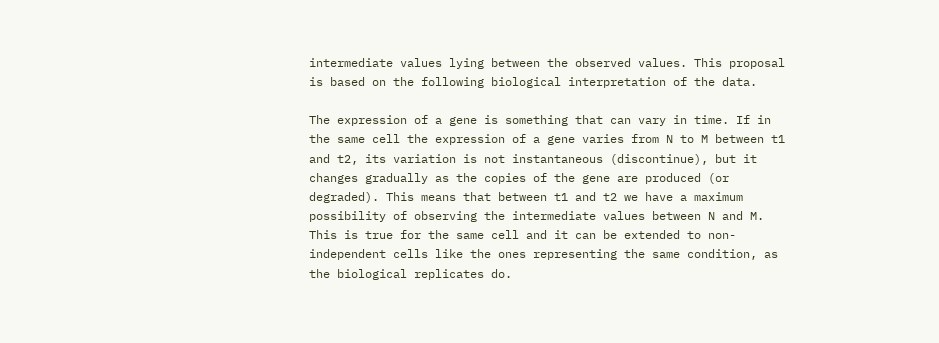intermediate values lying between the observed values. This proposal is based on the following biological interpretation of the data.

The expression of a gene is something that can vary in time. If in the same cell the expression of a gene varies from N to M between t1 and t2, its variation is not instantaneous (discontinue), but it changes gradually as the copies of the gene are produced (or degraded). This means that between t1 and t2 we have a maximum possibility of observing the intermediate values between N and M. This is true for the same cell and it can be extended to non-independent cells like the ones representing the same condition, as the biological replicates do.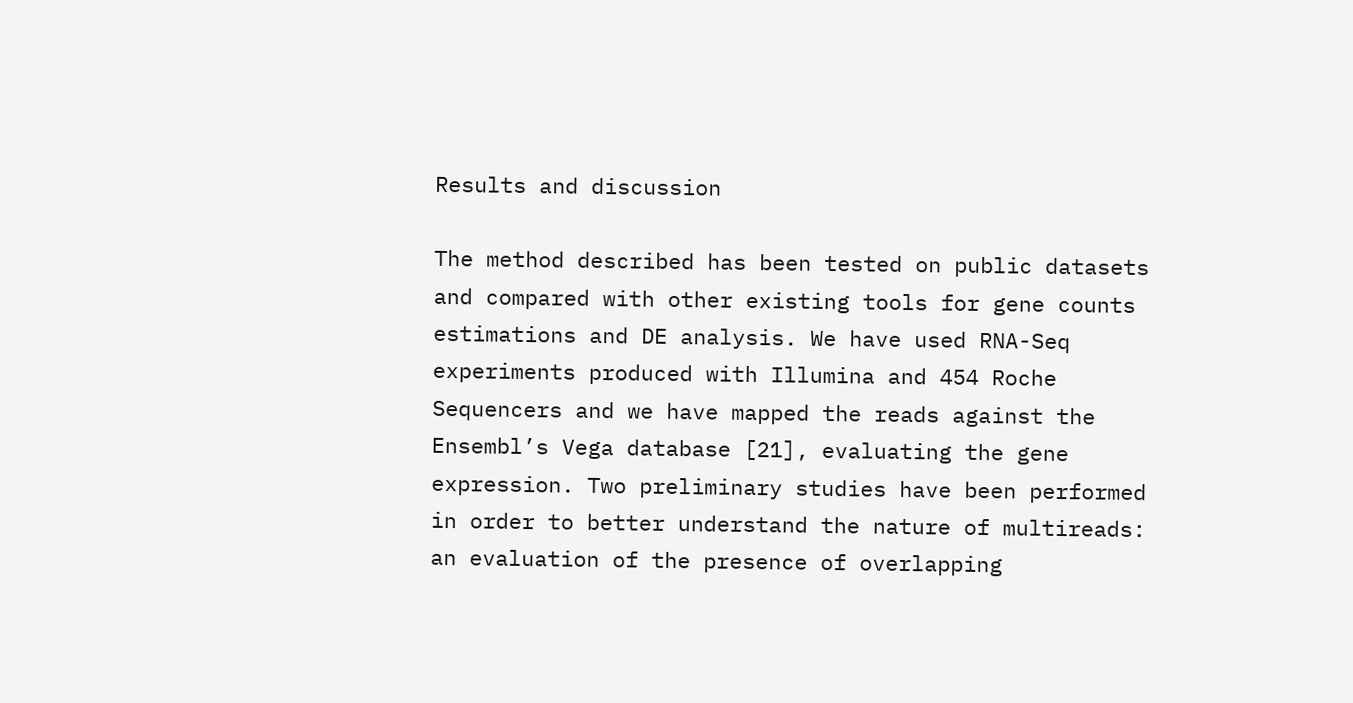Results and discussion

The method described has been tested on public datasets and compared with other existing tools for gene counts estimations and DE analysis. We have used RNA-Seq experiments produced with Illumina and 454 Roche Sequencers and we have mapped the reads against the Ensembl’s Vega database [21], evaluating the gene expression. Two preliminary studies have been performed in order to better understand the nature of multireads: an evaluation of the presence of overlapping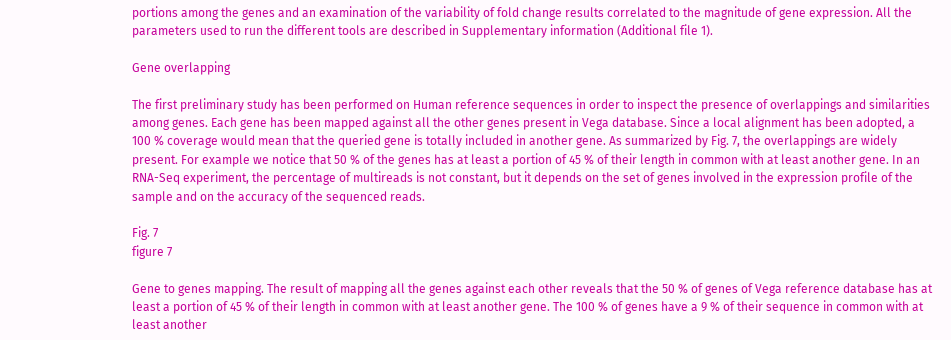portions among the genes and an examination of the variability of fold change results correlated to the magnitude of gene expression. All the parameters used to run the different tools are described in Supplementary information (Additional file 1).

Gene overlapping

The first preliminary study has been performed on Human reference sequences in order to inspect the presence of overlappings and similarities among genes. Each gene has been mapped against all the other genes present in Vega database. Since a local alignment has been adopted, a 100 % coverage would mean that the queried gene is totally included in another gene. As summarized by Fig. 7, the overlappings are widely present. For example we notice that 50 % of the genes has at least a portion of 45 % of their length in common with at least another gene. In an RNA-Seq experiment, the percentage of multireads is not constant, but it depends on the set of genes involved in the expression profile of the sample and on the accuracy of the sequenced reads.

Fig. 7
figure 7

Gene to genes mapping. The result of mapping all the genes against each other reveals that the 50 % of genes of Vega reference database has at least a portion of 45 % of their length in common with at least another gene. The 100 % of genes have a 9 % of their sequence in common with at least another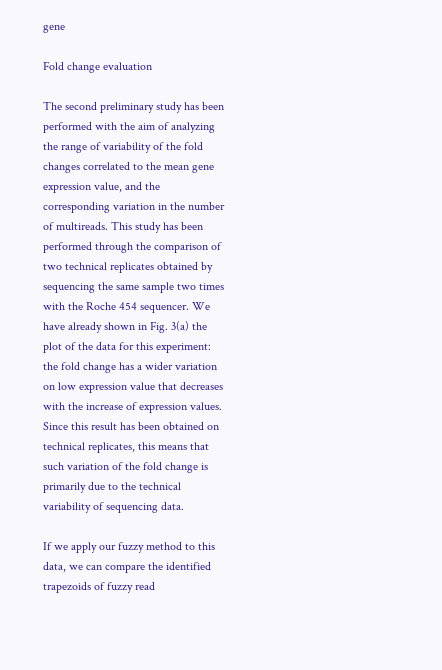gene

Fold change evaluation

The second preliminary study has been performed with the aim of analyzing the range of variability of the fold changes correlated to the mean gene expression value, and the corresponding variation in the number of multireads. This study has been performed through the comparison of two technical replicates obtained by sequencing the same sample two times with the Roche 454 sequencer. We have already shown in Fig. 3(a) the plot of the data for this experiment: the fold change has a wider variation on low expression value that decreases with the increase of expression values. Since this result has been obtained on technical replicates, this means that such variation of the fold change is primarily due to the technical variability of sequencing data.

If we apply our fuzzy method to this data, we can compare the identified trapezoids of fuzzy read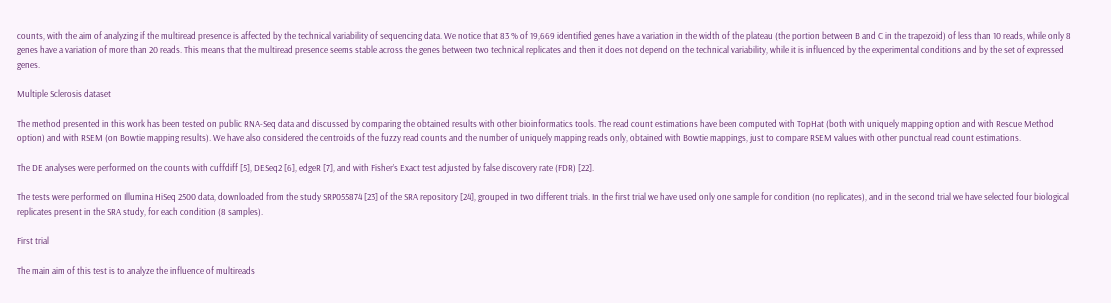counts, with the aim of analyzing if the multiread presence is affected by the technical variability of sequencing data. We notice that 83 % of 19,669 identified genes have a variation in the width of the plateau (the portion between B and C in the trapezoid) of less than 10 reads, while only 8 genes have a variation of more than 20 reads. This means that the multiread presence seems stable across the genes between two technical replicates and then it does not depend on the technical variability, while it is influenced by the experimental conditions and by the set of expressed genes.

Multiple Sclerosis dataset

The method presented in this work has been tested on public RNA-Seq data and discussed by comparing the obtained results with other bioinformatics tools. The read count estimations have been computed with TopHat (both with uniquely mapping option and with Rescue Method option) and with RSEM (on Bowtie mapping results). We have also considered the centroids of the fuzzy read counts and the number of uniquely mapping reads only, obtained with Bowtie mappings, just to compare RSEM values with other punctual read count estimations.

The DE analyses were performed on the counts with cuffdiff [5], DESeq2 [6], edgeR [7], and with Fisher’s Exact test adjusted by false discovery rate (FDR) [22].

The tests were performed on Illumina HiSeq 2500 data, downloaded from the study SRP055874 [23] of the SRA repository [24], grouped in two different trials. In the first trial we have used only one sample for condition (no replicates), and in the second trial we have selected four biological replicates present in the SRA study, for each condition (8 samples).

First trial

The main aim of this test is to analyze the influence of multireads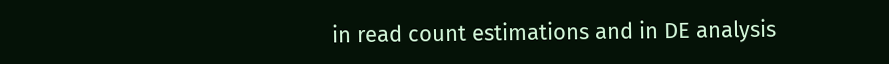in read count estimations and in DE analysis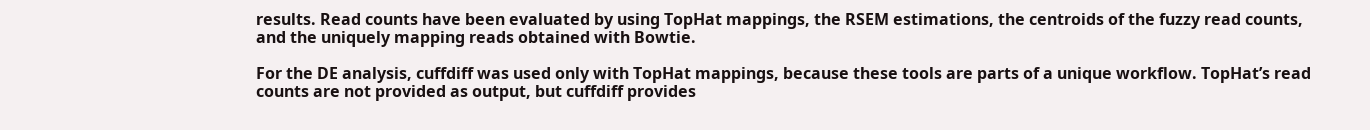results. Read counts have been evaluated by using TopHat mappings, the RSEM estimations, the centroids of the fuzzy read counts, and the uniquely mapping reads obtained with Bowtie.

For the DE analysis, cuffdiff was used only with TopHat mappings, because these tools are parts of a unique workflow. TopHat’s read counts are not provided as output, but cuffdiff provides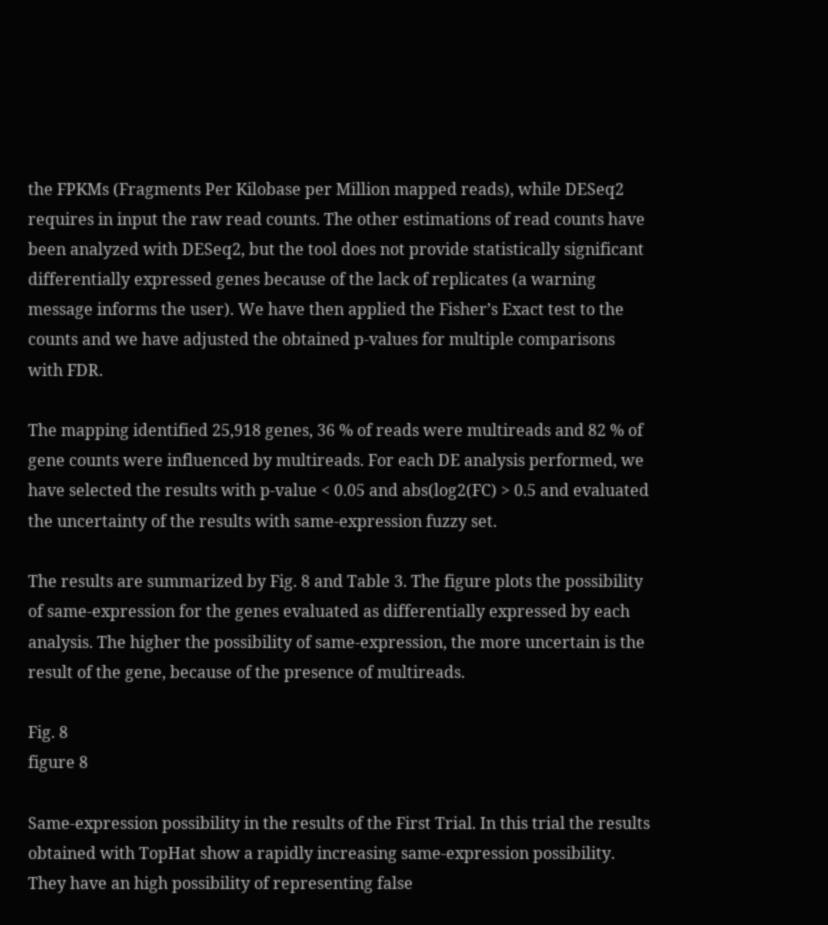the FPKMs (Fragments Per Kilobase per Million mapped reads), while DESeq2 requires in input the raw read counts. The other estimations of read counts have been analyzed with DESeq2, but the tool does not provide statistically significant differentially expressed genes because of the lack of replicates (a warning message informs the user). We have then applied the Fisher’s Exact test to the counts and we have adjusted the obtained p-values for multiple comparisons with FDR.

The mapping identified 25,918 genes, 36 % of reads were multireads and 82 % of gene counts were influenced by multireads. For each DE analysis performed, we have selected the results with p-value < 0.05 and abs(log2(FC) > 0.5 and evaluated the uncertainty of the results with same-expression fuzzy set.

The results are summarized by Fig. 8 and Table 3. The figure plots the possibility of same-expression for the genes evaluated as differentially expressed by each analysis. The higher the possibility of same-expression, the more uncertain is the result of the gene, because of the presence of multireads.

Fig. 8
figure 8

Same-expression possibility in the results of the First Trial. In this trial the results obtained with TopHat show a rapidly increasing same-expression possibility. They have an high possibility of representing false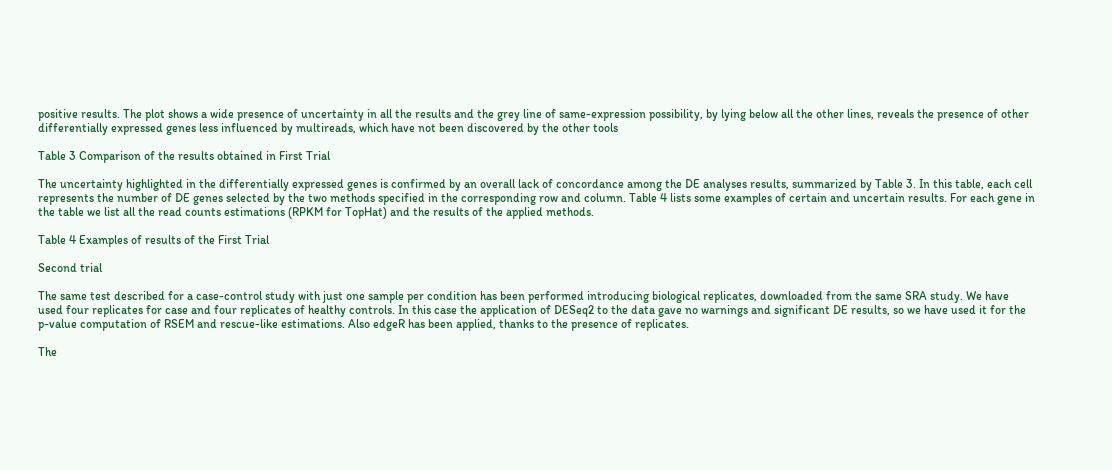positive results. The plot shows a wide presence of uncertainty in all the results and the grey line of same-expression possibility, by lying below all the other lines, reveals the presence of other differentially expressed genes less influenced by multireads, which have not been discovered by the other tools

Table 3 Comparison of the results obtained in First Trial

The uncertainty highlighted in the differentially expressed genes is confirmed by an overall lack of concordance among the DE analyses results, summarized by Table 3. In this table, each cell represents the number of DE genes selected by the two methods specified in the corresponding row and column. Table 4 lists some examples of certain and uncertain results. For each gene in the table we list all the read counts estimations (RPKM for TopHat) and the results of the applied methods.

Table 4 Examples of results of the First Trial

Second trial

The same test described for a case-control study with just one sample per condition has been performed introducing biological replicates, downloaded from the same SRA study. We have used four replicates for case and four replicates of healthy controls. In this case the application of DESeq2 to the data gave no warnings and significant DE results, so we have used it for the p-value computation of RSEM and rescue-like estimations. Also edgeR has been applied, thanks to the presence of replicates.

The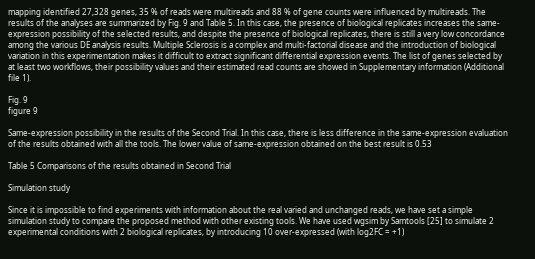mapping identified 27,328 genes, 35 % of reads were multireads and 88 % of gene counts were influenced by multireads. The results of the analyses are summarized by Fig. 9 and Table 5. In this case, the presence of biological replicates increases the same-expression possibility of the selected results, and despite the presence of biological replicates, there is still a very low concordance among the various DE analysis results. Multiple Sclerosis is a complex and multi-factorial disease and the introduction of biological variation in this experimentation makes it difficult to extract significant differential expression events. The list of genes selected by at least two workflows, their possibility values and their estimated read counts are showed in Supplementary information (Additional file 1).

Fig. 9
figure 9

Same-expression possibility in the results of the Second Trial. In this case, there is less difference in the same-expression evaluation of the results obtained with all the tools. The lower value of same-expression obtained on the best result is 0.53

Table 5 Comparisons of the results obtained in Second Trial

Simulation study

Since it is impossible to find experiments with information about the real varied and unchanged reads, we have set a simple simulation study to compare the proposed method with other existing tools. We have used wgsim by Samtools [25] to simulate 2 experimental conditions with 2 biological replicates, by introducing 10 over-expressed (with log2FC = +1)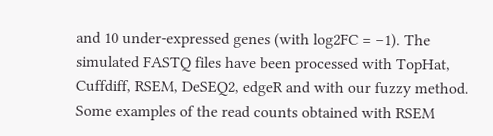and 10 under-expressed genes (with log2FC = −1). The simulated FASTQ files have been processed with TopHat, Cuffdiff, RSEM, DeSEQ2, edgeR and with our fuzzy method. Some examples of the read counts obtained with RSEM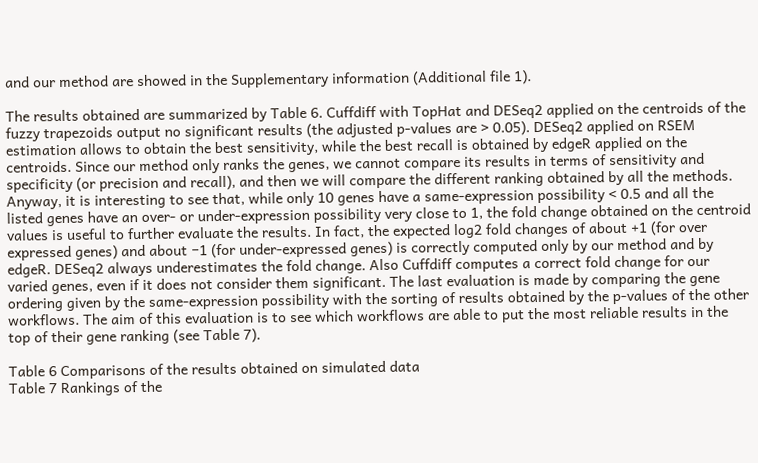and our method are showed in the Supplementary information (Additional file 1).

The results obtained are summarized by Table 6. Cuffdiff with TopHat and DESeq2 applied on the centroids of the fuzzy trapezoids output no significant results (the adjusted p-values are > 0.05). DESeq2 applied on RSEM estimation allows to obtain the best sensitivity, while the best recall is obtained by edgeR applied on the centroids. Since our method only ranks the genes, we cannot compare its results in terms of sensitivity and specificity (or precision and recall), and then we will compare the different ranking obtained by all the methods. Anyway, it is interesting to see that, while only 10 genes have a same-expression possibility < 0.5 and all the listed genes have an over- or under-expression possibility very close to 1, the fold change obtained on the centroid values is useful to further evaluate the results. In fact, the expected log2 fold changes of about +1 (for over expressed genes) and about −1 (for under-expressed genes) is correctly computed only by our method and by edgeR. DESeq2 always underestimates the fold change. Also Cuffdiff computes a correct fold change for our varied genes, even if it does not consider them significant. The last evaluation is made by comparing the gene ordering given by the same-expression possibility with the sorting of results obtained by the p-values of the other workflows. The aim of this evaluation is to see which workflows are able to put the most reliable results in the top of their gene ranking (see Table 7).

Table 6 Comparisons of the results obtained on simulated data
Table 7 Rankings of the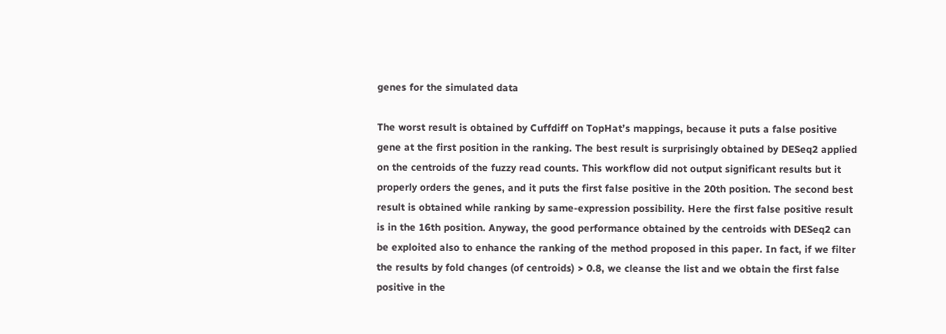genes for the simulated data

The worst result is obtained by Cuffdiff on TopHat’s mappings, because it puts a false positive gene at the first position in the ranking. The best result is surprisingly obtained by DESeq2 applied on the centroids of the fuzzy read counts. This workflow did not output significant results but it properly orders the genes, and it puts the first false positive in the 20th position. The second best result is obtained while ranking by same-expression possibility. Here the first false positive result is in the 16th position. Anyway, the good performance obtained by the centroids with DESeq2 can be exploited also to enhance the ranking of the method proposed in this paper. In fact, if we filter the results by fold changes (of centroids) > 0.8, we cleanse the list and we obtain the first false positive in the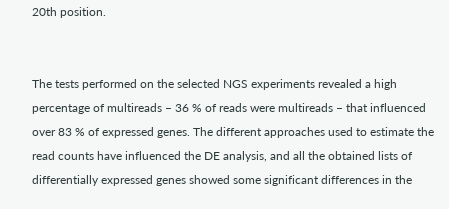20th position.


The tests performed on the selected NGS experiments revealed a high percentage of multireads – 36 % of reads were multireads – that influenced over 83 % of expressed genes. The different approaches used to estimate the read counts have influenced the DE analysis, and all the obtained lists of differentially expressed genes showed some significant differences in the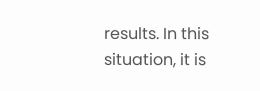results. In this situation, it is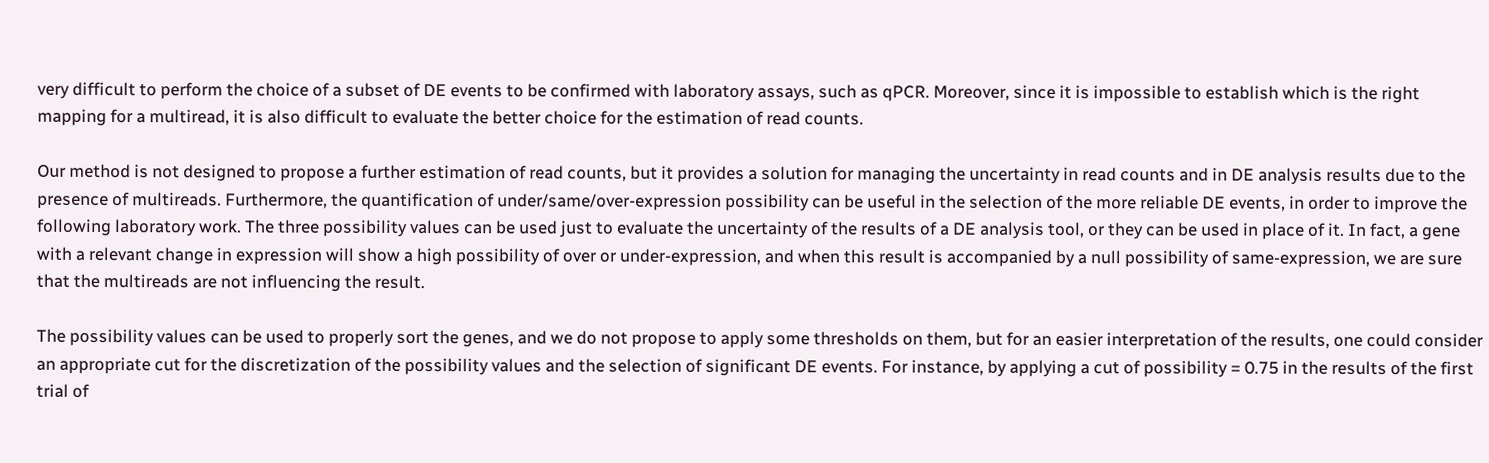very difficult to perform the choice of a subset of DE events to be confirmed with laboratory assays, such as qPCR. Moreover, since it is impossible to establish which is the right mapping for a multiread, it is also difficult to evaluate the better choice for the estimation of read counts.

Our method is not designed to propose a further estimation of read counts, but it provides a solution for managing the uncertainty in read counts and in DE analysis results due to the presence of multireads. Furthermore, the quantification of under/same/over-expression possibility can be useful in the selection of the more reliable DE events, in order to improve the following laboratory work. The three possibility values can be used just to evaluate the uncertainty of the results of a DE analysis tool, or they can be used in place of it. In fact, a gene with a relevant change in expression will show a high possibility of over or under-expression, and when this result is accompanied by a null possibility of same-expression, we are sure that the multireads are not influencing the result.

The possibility values can be used to properly sort the genes, and we do not propose to apply some thresholds on them, but for an easier interpretation of the results, one could consider an appropriate cut for the discretization of the possibility values and the selection of significant DE events. For instance, by applying a cut of possibility = 0.75 in the results of the first trial of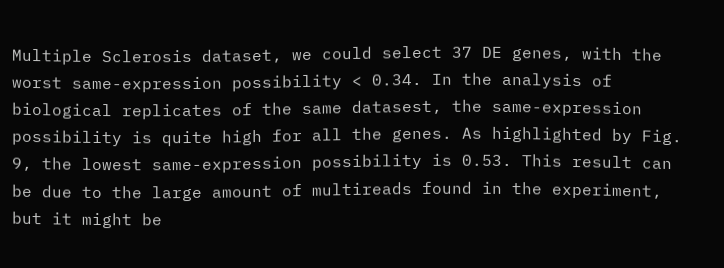Multiple Sclerosis dataset, we could select 37 DE genes, with the worst same-expression possibility < 0.34. In the analysis of biological replicates of the same datasest, the same-expression possibility is quite high for all the genes. As highlighted by Fig. 9, the lowest same-expression possibility is 0.53. This result can be due to the large amount of multireads found in the experiment, but it might be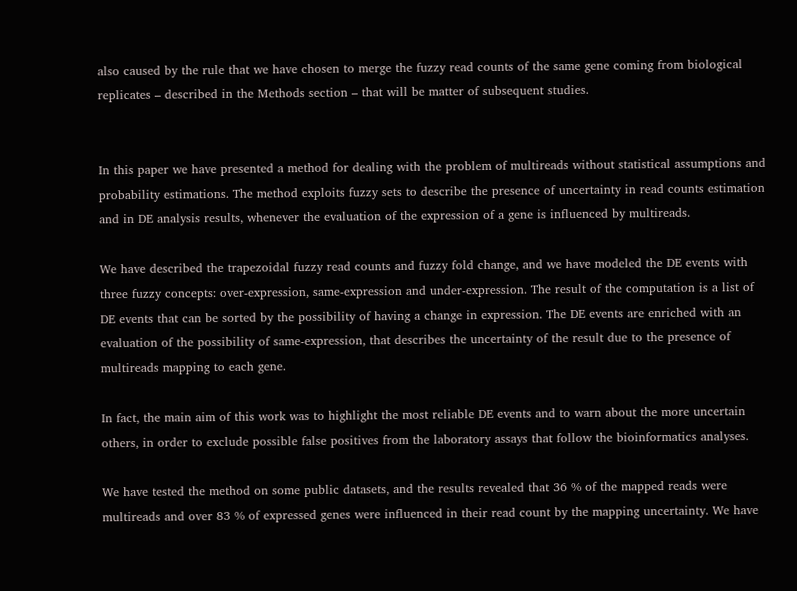also caused by the rule that we have chosen to merge the fuzzy read counts of the same gene coming from biological replicates – described in the Methods section – that will be matter of subsequent studies.


In this paper we have presented a method for dealing with the problem of multireads without statistical assumptions and probability estimations. The method exploits fuzzy sets to describe the presence of uncertainty in read counts estimation and in DE analysis results, whenever the evaluation of the expression of a gene is influenced by multireads.

We have described the trapezoidal fuzzy read counts and fuzzy fold change, and we have modeled the DE events with three fuzzy concepts: over-expression, same-expression and under-expression. The result of the computation is a list of DE events that can be sorted by the possibility of having a change in expression. The DE events are enriched with an evaluation of the possibility of same-expression, that describes the uncertainty of the result due to the presence of multireads mapping to each gene.

In fact, the main aim of this work was to highlight the most reliable DE events and to warn about the more uncertain others, in order to exclude possible false positives from the laboratory assays that follow the bioinformatics analyses.

We have tested the method on some public datasets, and the results revealed that 36 % of the mapped reads were multireads and over 83 % of expressed genes were influenced in their read count by the mapping uncertainty. We have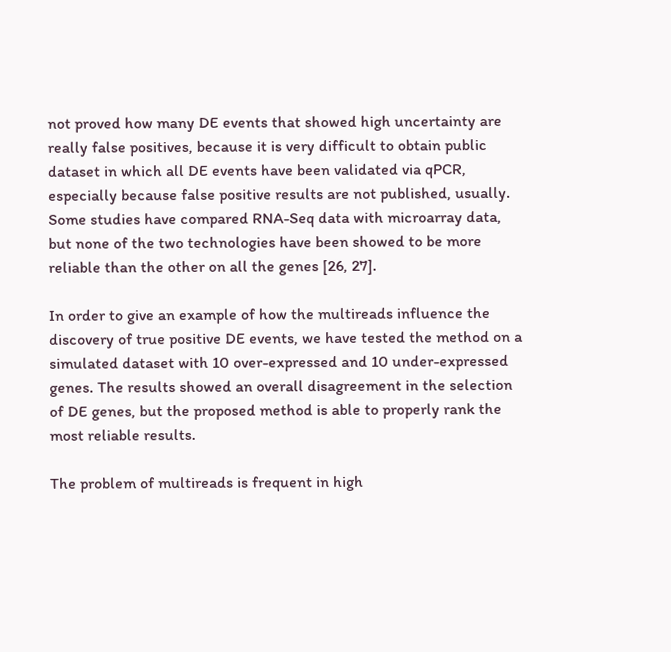not proved how many DE events that showed high uncertainty are really false positives, because it is very difficult to obtain public dataset in which all DE events have been validated via qPCR, especially because false positive results are not published, usually. Some studies have compared RNA-Seq data with microarray data, but none of the two technologies have been showed to be more reliable than the other on all the genes [26, 27].

In order to give an example of how the multireads influence the discovery of true positive DE events, we have tested the method on a simulated dataset with 10 over-expressed and 10 under-expressed genes. The results showed an overall disagreement in the selection of DE genes, but the proposed method is able to properly rank the most reliable results.

The problem of multireads is frequent in high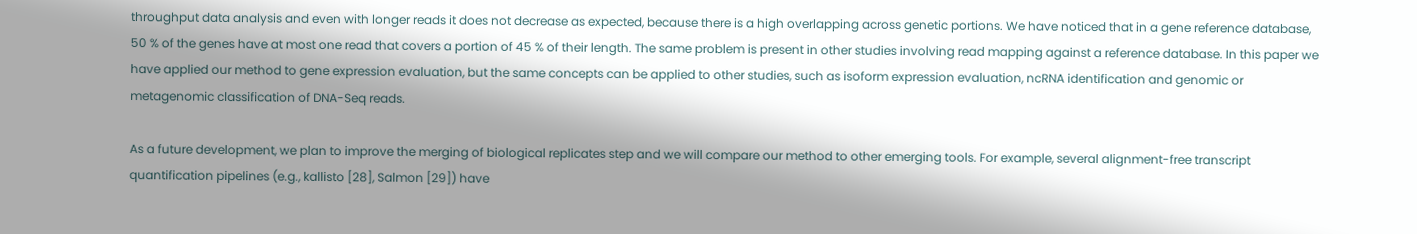throughput data analysis and even with longer reads it does not decrease as expected, because there is a high overlapping across genetic portions. We have noticed that in a gene reference database, 50 % of the genes have at most one read that covers a portion of 45 % of their length. The same problem is present in other studies involving read mapping against a reference database. In this paper we have applied our method to gene expression evaluation, but the same concepts can be applied to other studies, such as isoform expression evaluation, ncRNA identification and genomic or metagenomic classification of DNA-Seq reads.

As a future development, we plan to improve the merging of biological replicates step and we will compare our method to other emerging tools. For example, several alignment-free transcript quantification pipelines (e.g., kallisto [28], Salmon [29]) have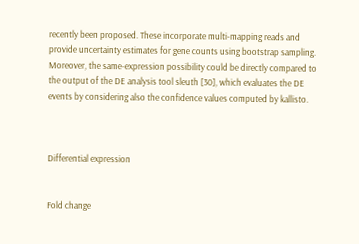recently been proposed. These incorporate multi-mapping reads and provide uncertainty estimates for gene counts using bootstrap sampling. Moreover, the same-expression possibility could be directly compared to the output of the DE analysis tool sleuth [30], which evaluates the DE events by considering also the confidence values computed by kallisto.



Differential expression


Fold change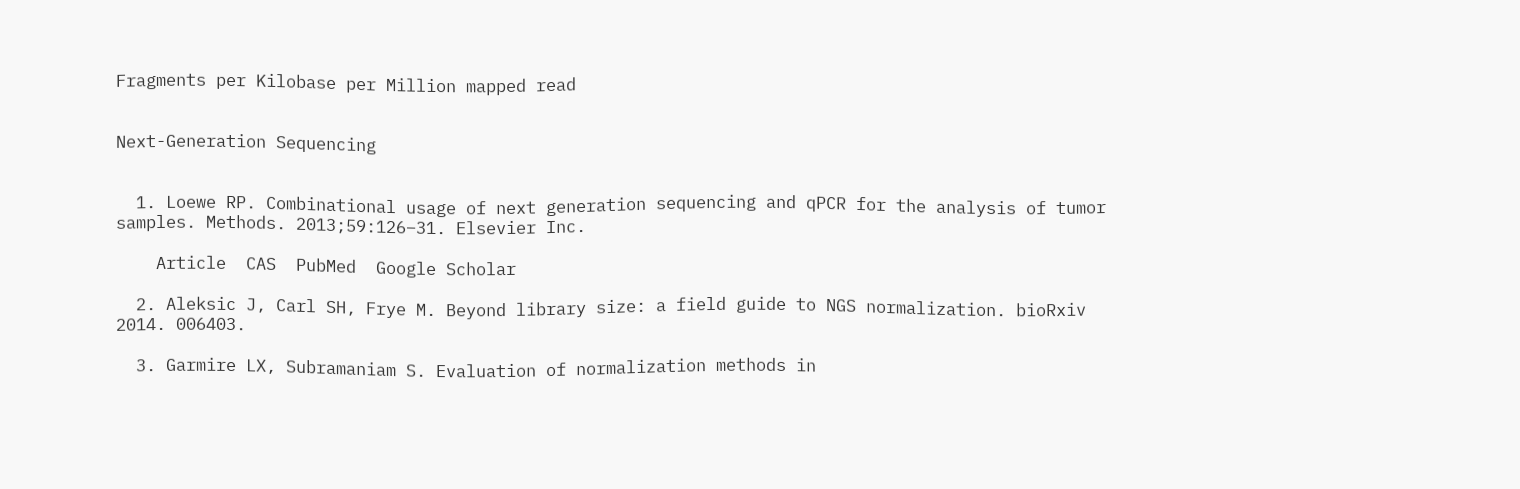Fragments per Kilobase per Million mapped read


Next-Generation Sequencing


  1. Loewe RP. Combinational usage of next generation sequencing and qPCR for the analysis of tumor samples. Methods. 2013;59:126–31. Elsevier Inc.

    Article  CAS  PubMed  Google Scholar

  2. Aleksic J, Carl SH, Frye M. Beyond library size: a field guide to NGS normalization. bioRxiv 2014. 006403.

  3. Garmire LX, Subramaniam S. Evaluation of normalization methods in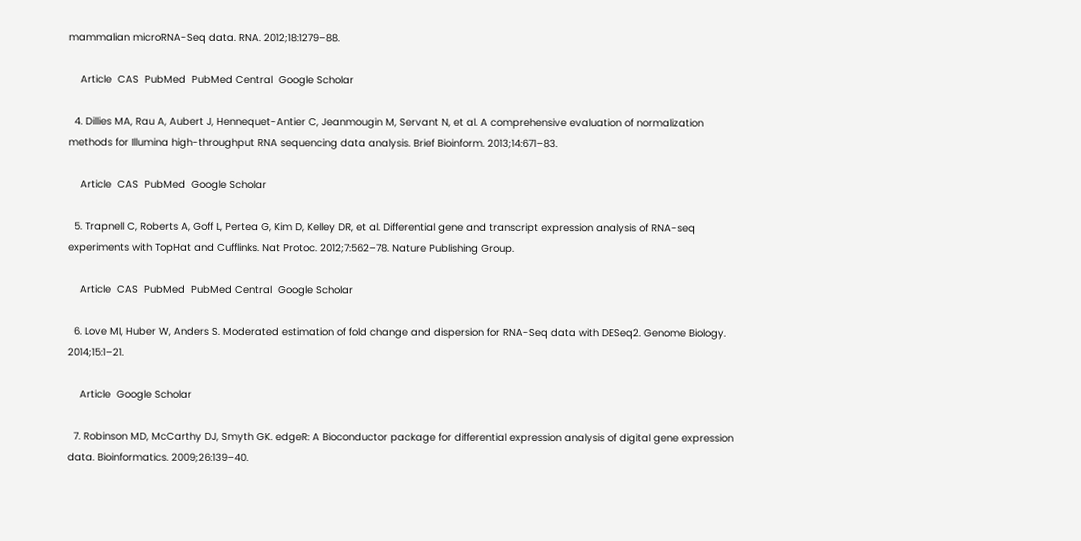mammalian microRNA-Seq data. RNA. 2012;18:1279–88.

    Article  CAS  PubMed  PubMed Central  Google Scholar

  4. Dillies MA, Rau A, Aubert J, Hennequet-Antier C, Jeanmougin M, Servant N, et al. A comprehensive evaluation of normalization methods for Illumina high-throughput RNA sequencing data analysis. Brief Bioinform. 2013;14:671–83.

    Article  CAS  PubMed  Google Scholar

  5. Trapnell C, Roberts A, Goff L, Pertea G, Kim D, Kelley DR, et al. Differential gene and transcript expression analysis of RNA-seq experiments with TopHat and Cufflinks. Nat Protoc. 2012;7:562–78. Nature Publishing Group.

    Article  CAS  PubMed  PubMed Central  Google Scholar

  6. Love MI, Huber W, Anders S. Moderated estimation of fold change and dispersion for RNA-Seq data with DESeq2. Genome Biology. 2014;15:1–21.

    Article  Google Scholar

  7. Robinson MD, McCarthy DJ, Smyth GK. edgeR: A Bioconductor package for differential expression analysis of digital gene expression data. Bioinformatics. 2009;26:139–40.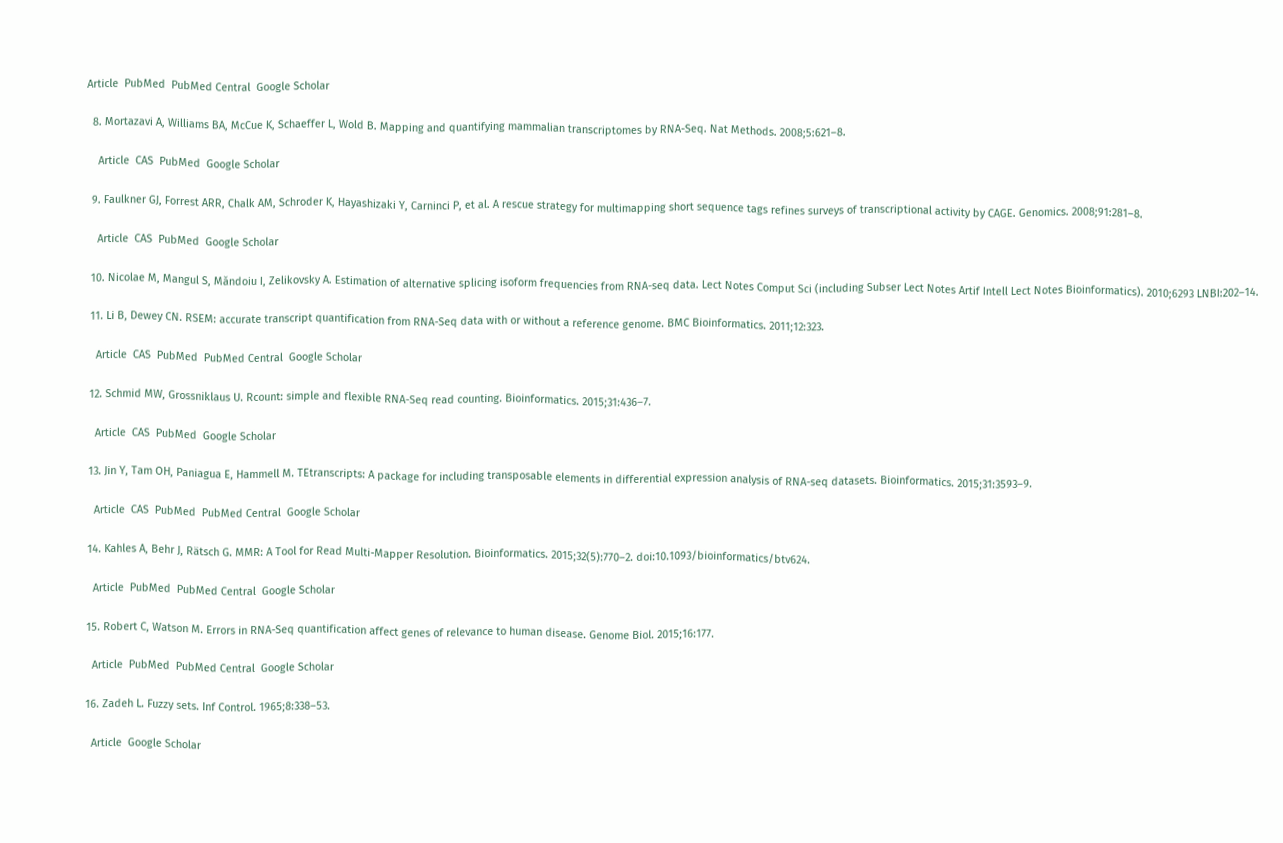Article  PubMed  PubMed Central  Google Scholar

  8. Mortazavi A, Williams BA, McCue K, Schaeffer L, Wold B. Mapping and quantifying mammalian transcriptomes by RNA-Seq. Nat Methods. 2008;5:621–8.

    Article  CAS  PubMed  Google Scholar

  9. Faulkner GJ, Forrest ARR, Chalk AM, Schroder K, Hayashizaki Y, Carninci P, et al. A rescue strategy for multimapping short sequence tags refines surveys of transcriptional activity by CAGE. Genomics. 2008;91:281–8.

    Article  CAS  PubMed  Google Scholar

  10. Nicolae M, Mangul S, Mǎndoiu I, Zelikovsky A. Estimation of alternative splicing isoform frequencies from RNA-seq data. Lect Notes Comput Sci (including Subser Lect Notes Artif Intell Lect Notes Bioinformatics). 2010;6293 LNBI:202–14.

  11. Li B, Dewey CN. RSEM: accurate transcript quantification from RNA-Seq data with or without a reference genome. BMC Bioinformatics. 2011;12:323.

    Article  CAS  PubMed  PubMed Central  Google Scholar

  12. Schmid MW, Grossniklaus U. Rcount: simple and flexible RNA-Seq read counting. Bioinformatics. 2015;31:436–7.

    Article  CAS  PubMed  Google Scholar

  13. Jin Y, Tam OH, Paniagua E, Hammell M. TEtranscripts: A package for including transposable elements in differential expression analysis of RNA-seq datasets. Bioinformatics. 2015;31:3593–9.

    Article  CAS  PubMed  PubMed Central  Google Scholar

  14. Kahles A, Behr J, Rätsch G. MMR: A Tool for Read Multi-Mapper Resolution. Bioinformatics. 2015;32(5):770–2. doi:10.1093/bioinformatics/btv624.

    Article  PubMed  PubMed Central  Google Scholar

  15. Robert C, Watson M. Errors in RNA-Seq quantification affect genes of relevance to human disease. Genome Biol. 2015;16:177.

    Article  PubMed  PubMed Central  Google Scholar

  16. Zadeh L. Fuzzy sets. Inf Control. 1965;8:338–53.

    Article  Google Scholar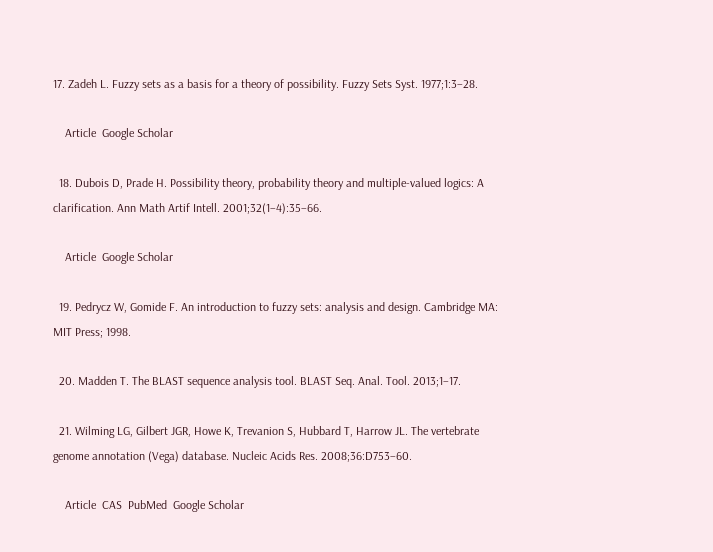17. Zadeh L. Fuzzy sets as a basis for a theory of possibility. Fuzzy Sets Syst. 1977;1:3–28.

    Article  Google Scholar

  18. Dubois D, Prade H. Possibility theory, probability theory and multiple-valued logics: A clarification. Ann Math Artif Intell. 2001;32(1–4):35–66.

    Article  Google Scholar

  19. Pedrycz W, Gomide F. An introduction to fuzzy sets: analysis and design. Cambridge MA: MIT Press; 1998.

  20. Madden T. The BLAST sequence analysis tool. BLAST Seq. Anal. Tool. 2013;1–17.

  21. Wilming LG, Gilbert JGR, Howe K, Trevanion S, Hubbard T, Harrow JL. The vertebrate genome annotation (Vega) database. Nucleic Acids Res. 2008;36:D753–60.

    Article  CAS  PubMed  Google Scholar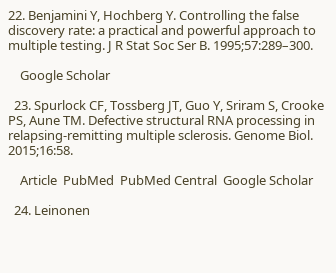22. Benjamini Y, Hochberg Y. Controlling the false discovery rate: a practical and powerful approach to multiple testing. J R Stat Soc Ser B. 1995;57:289–300.

    Google Scholar

  23. Spurlock CF, Tossberg JT, Guo Y, Sriram S, Crooke PS, Aune TM. Defective structural RNA processing in relapsing-remitting multiple sclerosis. Genome Biol. 2015;16:58.

    Article  PubMed  PubMed Central  Google Scholar

  24. Leinonen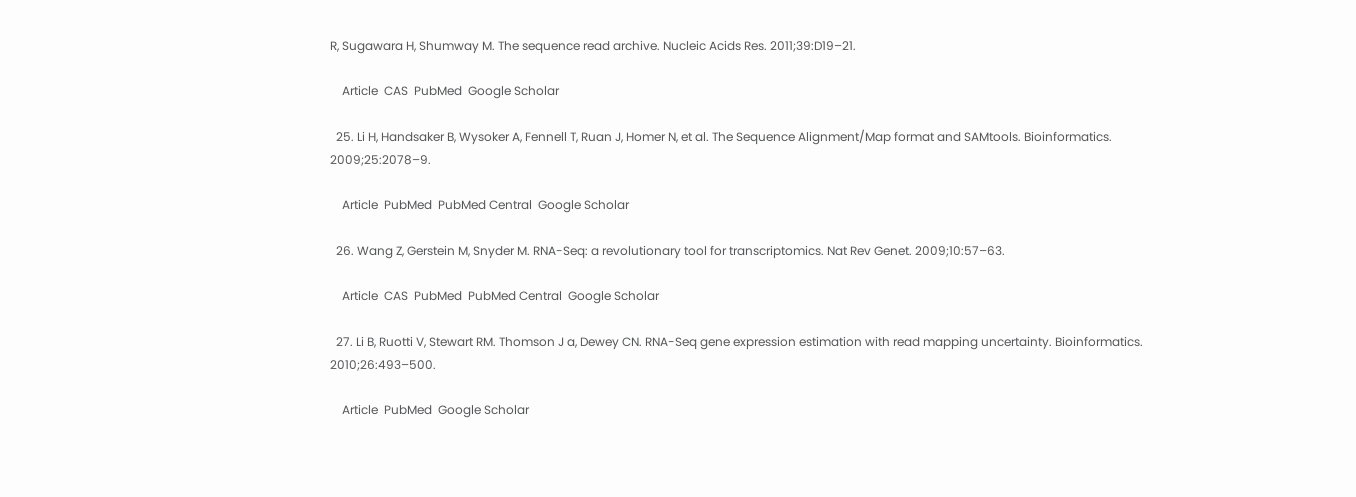R, Sugawara H, Shumway M. The sequence read archive. Nucleic Acids Res. 2011;39:D19–21.

    Article  CAS  PubMed  Google Scholar

  25. Li H, Handsaker B, Wysoker A, Fennell T, Ruan J, Homer N, et al. The Sequence Alignment/Map format and SAMtools. Bioinformatics. 2009;25:2078–9.

    Article  PubMed  PubMed Central  Google Scholar

  26. Wang Z, Gerstein M, Snyder M. RNA-Seq: a revolutionary tool for transcriptomics. Nat Rev Genet. 2009;10:57–63.

    Article  CAS  PubMed  PubMed Central  Google Scholar

  27. Li B, Ruotti V, Stewart RM. Thomson J a, Dewey CN. RNA-Seq gene expression estimation with read mapping uncertainty. Bioinformatics. 2010;26:493–500.

    Article  PubMed  Google Scholar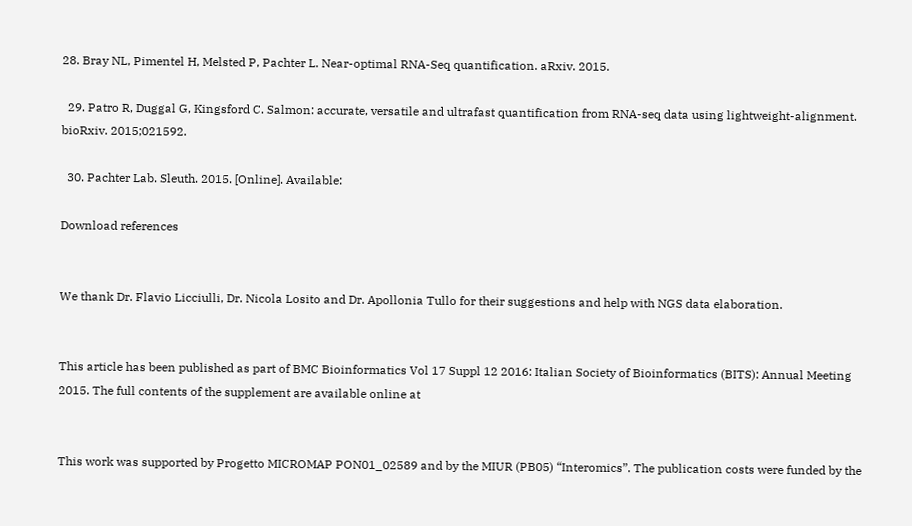28. Bray NL, Pimentel H, Melsted P, Pachter L. Near-optimal RNA-Seq quantification. aRxiv. 2015.

  29. Patro R, Duggal G, Kingsford C. Salmon: accurate, versatile and ultrafast quantification from RNA-seq data using lightweight-alignment. bioRxiv. 2015;021592.

  30. Pachter Lab. Sleuth. 2015. [Online]. Available:

Download references


We thank Dr. Flavio Licciulli, Dr. Nicola Losito and Dr. Apollonia Tullo for their suggestions and help with NGS data elaboration.


This article has been published as part of BMC Bioinformatics Vol 17 Suppl 12 2016: Italian Society of Bioinformatics (BITS): Annual Meeting 2015. The full contents of the supplement are available online at


This work was supported by Progetto MICROMAP PON01_02589 and by the MIUR (PB05) “Interomics”. The publication costs were funded by the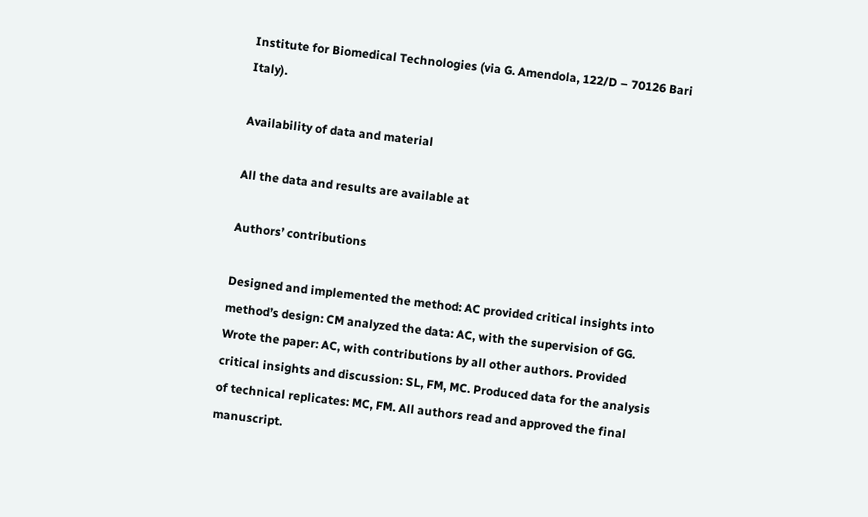Institute for Biomedical Technologies (via G. Amendola, 122/D – 70126 Bari Italy).

Availability of data and material

All the data and results are available at

Authors’ contributions

Designed and implemented the method: AC provided critical insights into method’s design: CM analyzed the data: AC, with the supervision of GG. Wrote the paper: AC, with contributions by all other authors. Provided critical insights and discussion: SL, FM, MC. Produced data for the analysis of technical replicates: MC, FM. All authors read and approved the final manuscript.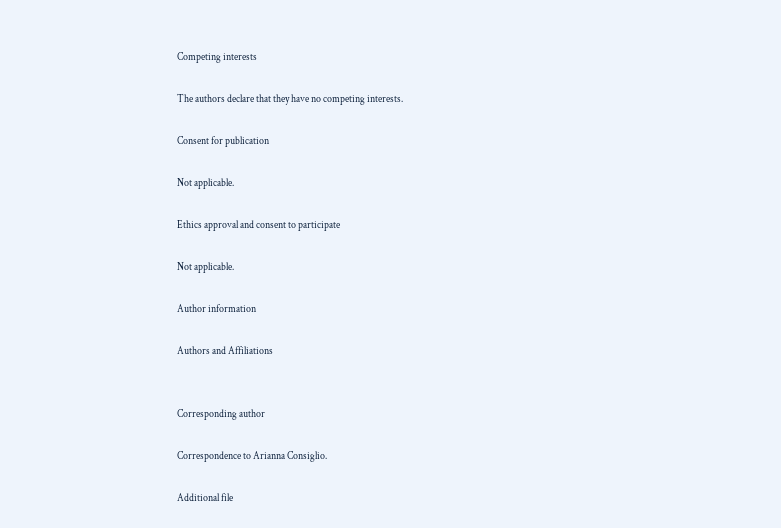Competing interests

The authors declare that they have no competing interests.

Consent for publication

Not applicable.

Ethics approval and consent to participate

Not applicable.

Author information

Authors and Affiliations


Corresponding author

Correspondence to Arianna Consiglio.

Additional file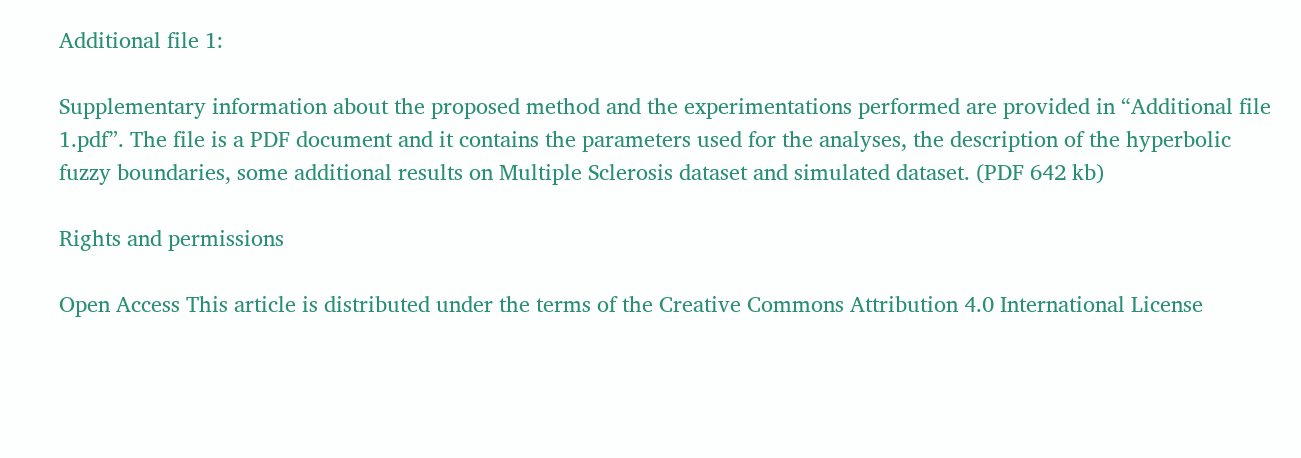Additional file 1:

Supplementary information about the proposed method and the experimentations performed are provided in “Additional file 1.pdf”. The file is a PDF document and it contains the parameters used for the analyses, the description of the hyperbolic fuzzy boundaries, some additional results on Multiple Sclerosis dataset and simulated dataset. (PDF 642 kb)

Rights and permissions

Open Access This article is distributed under the terms of the Creative Commons Attribution 4.0 International License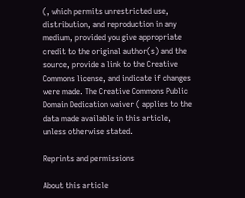(, which permits unrestricted use, distribution, and reproduction in any medium, provided you give appropriate credit to the original author(s) and the source, provide a link to the Creative Commons license, and indicate if changes were made. The Creative Commons Public Domain Dedication waiver ( applies to the data made available in this article, unless otherwise stated.

Reprints and permissions

About this article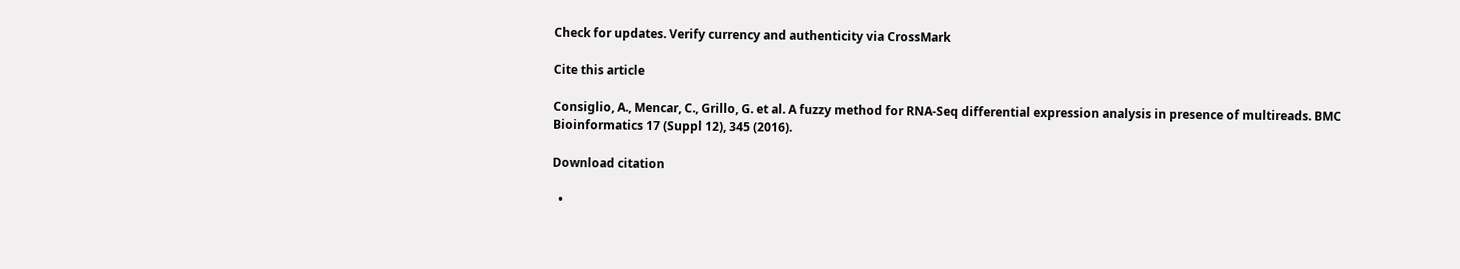Check for updates. Verify currency and authenticity via CrossMark

Cite this article

Consiglio, A., Mencar, C., Grillo, G. et al. A fuzzy method for RNA-Seq differential expression analysis in presence of multireads. BMC Bioinformatics 17 (Suppl 12), 345 (2016).

Download citation

  •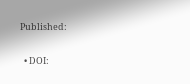Published:

  • DOI: